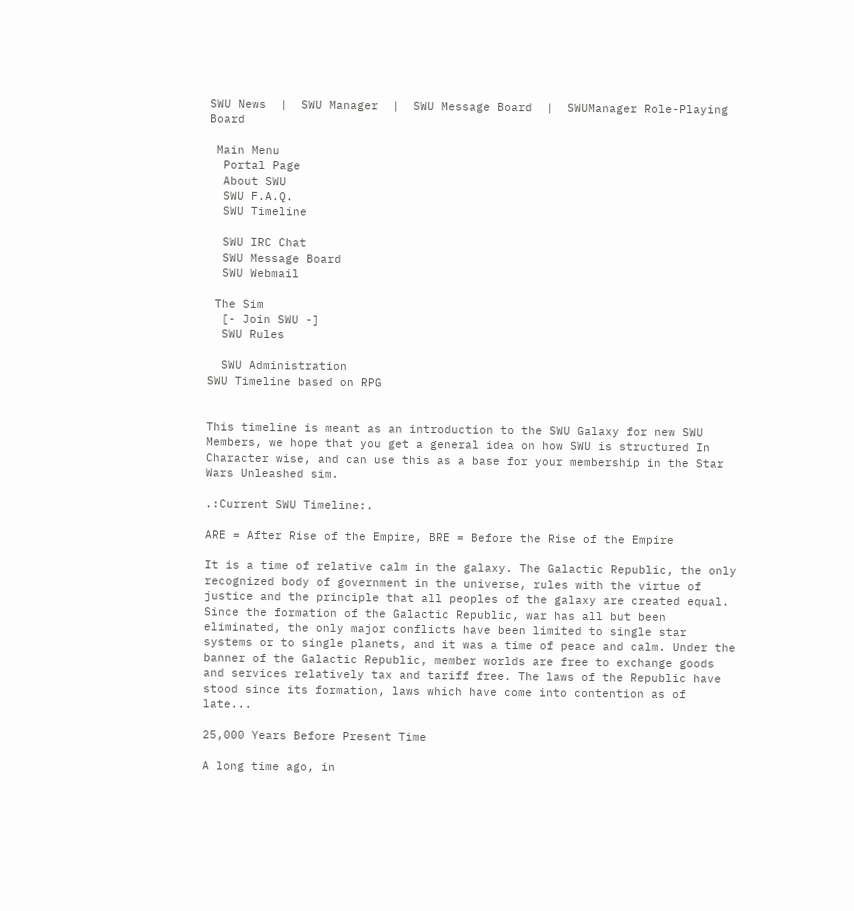SWU News  |  SWU Manager  |  SWU Message Board  |  SWUManager Role-Playing Board

 Main Menu
  Portal Page
  About SWU
  SWU F.A.Q.
  SWU Timeline

  SWU IRC Chat
  SWU Message Board
  SWU Webmail

 The Sim
  [- Join SWU -]
  SWU Rules

  SWU Administration
SWU Timeline based on RPG


This timeline is meant as an introduction to the SWU Galaxy for new SWU Members, we hope that you get a general idea on how SWU is structured In Character wise, and can use this as a base for your membership in the Star Wars Unleashed sim.

.:Current SWU Timeline:.

ARE = After Rise of the Empire, BRE = Before the Rise of the Empire

It is a time of relative calm in the galaxy. The Galactic Republic, the only recognized body of government in the universe, rules with the virtue of justice and the principle that all peoples of the galaxy are created equal. Since the formation of the Galactic Republic, war has all but been eliminated, the only major conflicts have been limited to single star systems or to single planets, and it was a time of peace and calm. Under the banner of the Galactic Republic, member worlds are free to exchange goods and services relatively tax and tariff free. The laws of the Republic have stood since its formation, laws which have come into contention as of late...

25,000 Years Before Present Time

A long time ago, in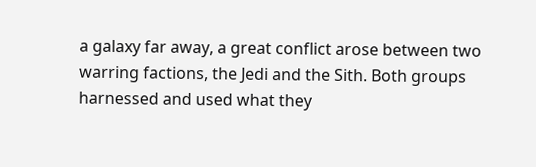a galaxy far away, a great conflict arose between two warring factions, the Jedi and the Sith. Both groups harnessed and used what they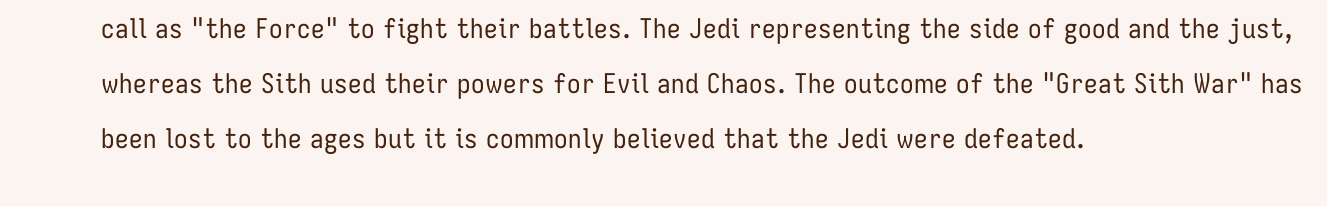call as "the Force" to fight their battles. The Jedi representing the side of good and the just, whereas the Sith used their powers for Evil and Chaos. The outcome of the "Great Sith War" has been lost to the ages but it is commonly believed that the Jedi were defeated.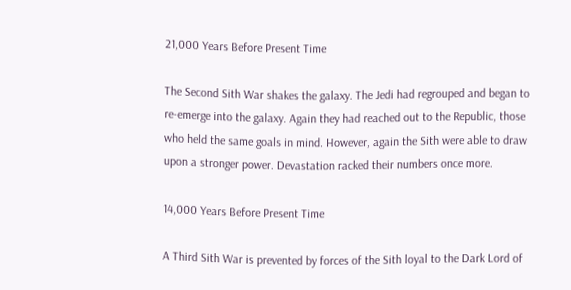21,000 Years Before Present Time

The Second Sith War shakes the galaxy. The Jedi had regrouped and began to re-emerge into the galaxy. Again they had reached out to the Republic, those who held the same goals in mind. However, again the Sith were able to draw upon a stronger power. Devastation racked their numbers once more.

14,000 Years Before Present Time

A Third Sith War is prevented by forces of the Sith loyal to the Dark Lord of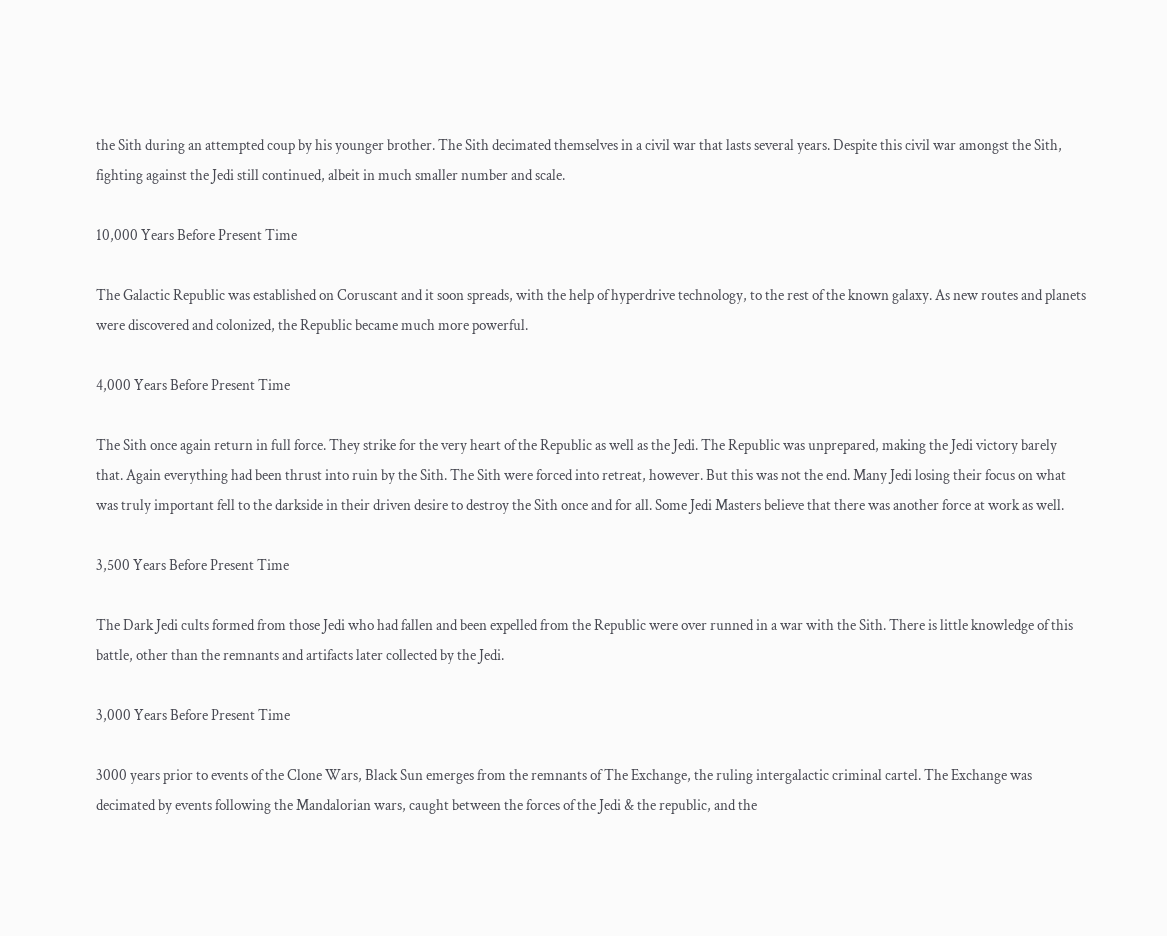the Sith during an attempted coup by his younger brother. The Sith decimated themselves in a civil war that lasts several years. Despite this civil war amongst the Sith, fighting against the Jedi still continued, albeit in much smaller number and scale.

10,000 Years Before Present Time

The Galactic Republic was established on Coruscant and it soon spreads, with the help of hyperdrive technology, to the rest of the known galaxy. As new routes and planets were discovered and colonized, the Republic became much more powerful.

4,000 Years Before Present Time

The Sith once again return in full force. They strike for the very heart of the Republic as well as the Jedi. The Republic was unprepared, making the Jedi victory barely that. Again everything had been thrust into ruin by the Sith. The Sith were forced into retreat, however. But this was not the end. Many Jedi losing their focus on what was truly important fell to the darkside in their driven desire to destroy the Sith once and for all. Some Jedi Masters believe that there was another force at work as well.

3,500 Years Before Present Time

The Dark Jedi cults formed from those Jedi who had fallen and been expelled from the Republic were over runned in a war with the Sith. There is little knowledge of this battle, other than the remnants and artifacts later collected by the Jedi.

3,000 Years Before Present Time

3000 years prior to events of the Clone Wars, Black Sun emerges from the remnants of The Exchange, the ruling intergalactic criminal cartel. The Exchange was decimated by events following the Mandalorian wars, caught between the forces of the Jedi & the republic, and the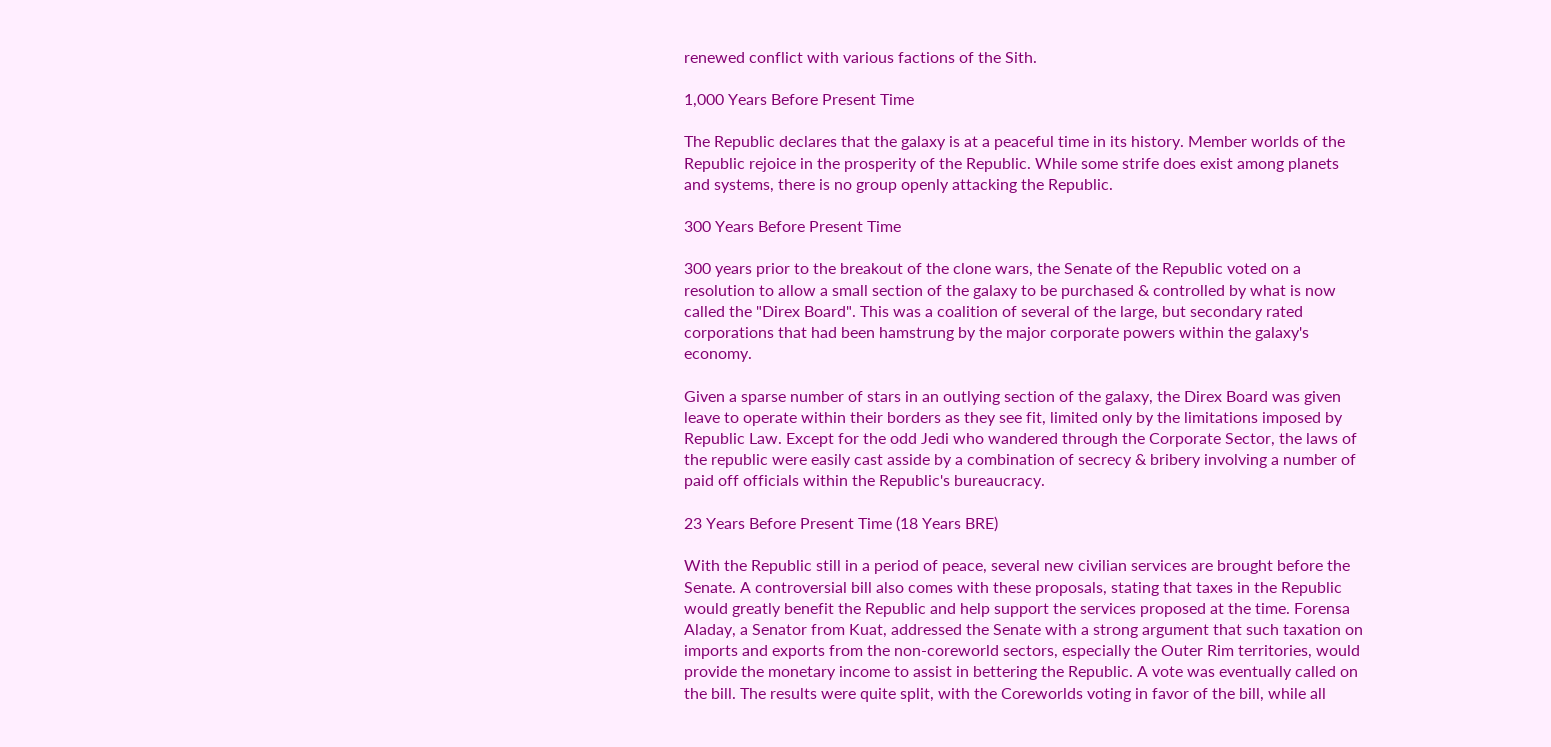renewed conflict with various factions of the Sith.

1,000 Years Before Present Time

The Republic declares that the galaxy is at a peaceful time in its history. Member worlds of the Republic rejoice in the prosperity of the Republic. While some strife does exist among planets and systems, there is no group openly attacking the Republic.

300 Years Before Present Time

300 years prior to the breakout of the clone wars, the Senate of the Republic voted on a resolution to allow a small section of the galaxy to be purchased & controlled by what is now called the "Direx Board". This was a coalition of several of the large, but secondary rated corporations that had been hamstrung by the major corporate powers within the galaxy's economy.

Given a sparse number of stars in an outlying section of the galaxy, the Direx Board was given leave to operate within their borders as they see fit, limited only by the limitations imposed by Republic Law. Except for the odd Jedi who wandered through the Corporate Sector, the laws of the republic were easily cast asside by a combination of secrecy & bribery involving a number of paid off officials within the Republic's bureaucracy.

23 Years Before Present Time (18 Years BRE)

With the Republic still in a period of peace, several new civilian services are brought before the Senate. A controversial bill also comes with these proposals, stating that taxes in the Republic would greatly benefit the Republic and help support the services proposed at the time. Forensa Aladay, a Senator from Kuat, addressed the Senate with a strong argument that such taxation on imports and exports from the non-coreworld sectors, especially the Outer Rim territories, would provide the monetary income to assist in bettering the Republic. A vote was eventually called on the bill. The results were quite split, with the Coreworlds voting in favor of the bill, while all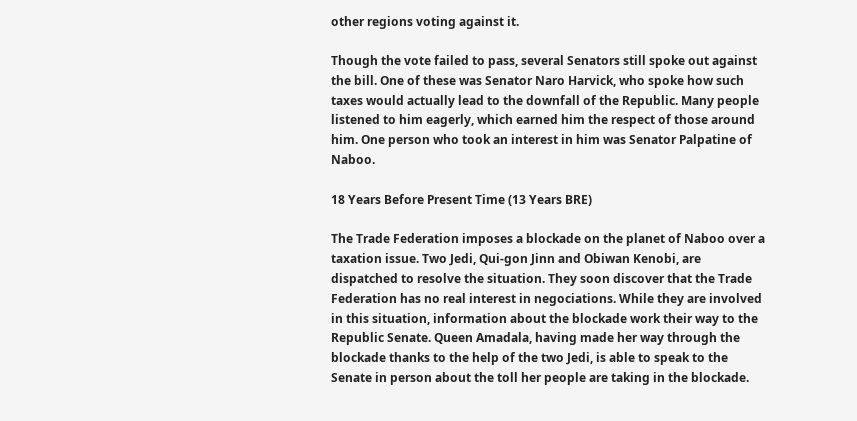other regions voting against it.

Though the vote failed to pass, several Senators still spoke out against the bill. One of these was Senator Naro Harvick, who spoke how such taxes would actually lead to the downfall of the Republic. Many people listened to him eagerly, which earned him the respect of those around him. One person who took an interest in him was Senator Palpatine of Naboo.

18 Years Before Present Time (13 Years BRE)

The Trade Federation imposes a blockade on the planet of Naboo over a taxation issue. Two Jedi, Qui-gon Jinn and Obiwan Kenobi, are dispatched to resolve the situation. They soon discover that the Trade Federation has no real interest in negociations. While they are involved in this situation, information about the blockade work their way to the Republic Senate. Queen Amadala, having made her way through the blockade thanks to the help of the two Jedi, is able to speak to the Senate in person about the toll her people are taking in the blockade.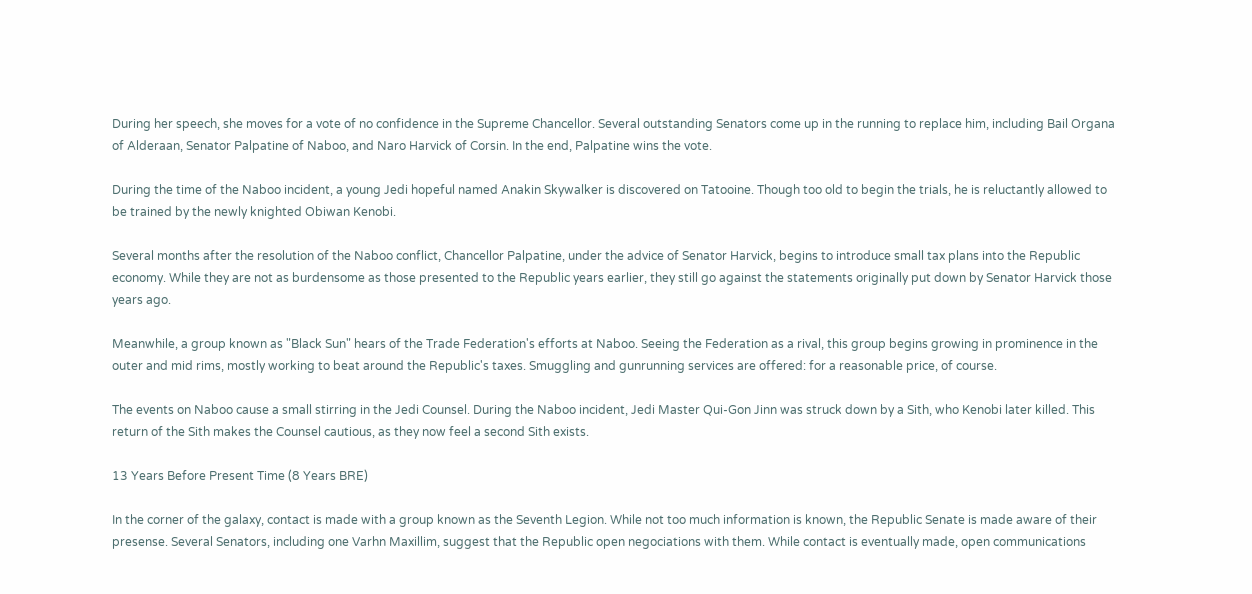During her speech, she moves for a vote of no confidence in the Supreme Chancellor. Several outstanding Senators come up in the running to replace him, including Bail Organa of Alderaan, Senator Palpatine of Naboo, and Naro Harvick of Corsin. In the end, Palpatine wins the vote.

During the time of the Naboo incident, a young Jedi hopeful named Anakin Skywalker is discovered on Tatooine. Though too old to begin the trials, he is reluctantly allowed to be trained by the newly knighted Obiwan Kenobi.

Several months after the resolution of the Naboo conflict, Chancellor Palpatine, under the advice of Senator Harvick, begins to introduce small tax plans into the Republic economy. While they are not as burdensome as those presented to the Republic years earlier, they still go against the statements originally put down by Senator Harvick those years ago.

Meanwhile, a group known as "Black Sun" hears of the Trade Federation's efforts at Naboo. Seeing the Federation as a rival, this group begins growing in prominence in the outer and mid rims, mostly working to beat around the Republic's taxes. Smuggling and gunrunning services are offered: for a reasonable price, of course.

The events on Naboo cause a small stirring in the Jedi Counsel. During the Naboo incident, Jedi Master Qui-Gon Jinn was struck down by a Sith, who Kenobi later killed. This return of the Sith makes the Counsel cautious, as they now feel a second Sith exists.

13 Years Before Present Time (8 Years BRE)

In the corner of the galaxy, contact is made with a group known as the Seventh Legion. While not too much information is known, the Republic Senate is made aware of their presense. Several Senators, including one Varhn Maxillim, suggest that the Republic open negociations with them. While contact is eventually made, open communications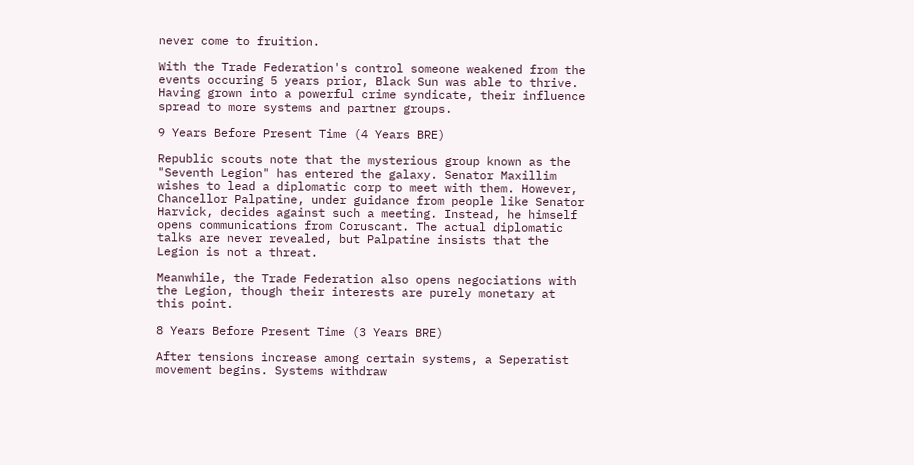never come to fruition.

With the Trade Federation's control someone weakened from the events occuring 5 years prior, Black Sun was able to thrive. Having grown into a powerful crime syndicate, their influence spread to more systems and partner groups.

9 Years Before Present Time (4 Years BRE)

Republic scouts note that the mysterious group known as the "Seventh Legion" has entered the galaxy. Senator Maxillim wishes to lead a diplomatic corp to meet with them. However, Chancellor Palpatine, under guidance from people like Senator Harvick, decides against such a meeting. Instead, he himself opens communications from Coruscant. The actual diplomatic talks are never revealed, but Palpatine insists that the Legion is not a threat.

Meanwhile, the Trade Federation also opens negociations with the Legion, though their interests are purely monetary at this point.

8 Years Before Present Time (3 Years BRE)

After tensions increase among certain systems, a Seperatist movement begins. Systems withdraw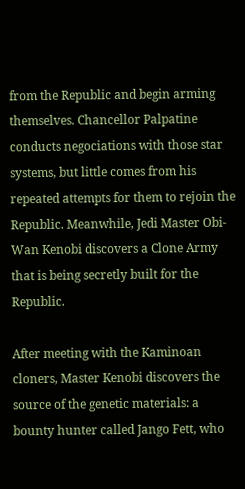from the Republic and begin arming themselves. Chancellor Palpatine conducts negociations with those star systems, but little comes from his repeated attempts for them to rejoin the Republic. Meanwhile, Jedi Master Obi-Wan Kenobi discovers a Clone Army that is being secretly built for the Republic.

After meeting with the Kaminoan cloners, Master Kenobi discovers the source of the genetic materials: a bounty hunter called Jango Fett, who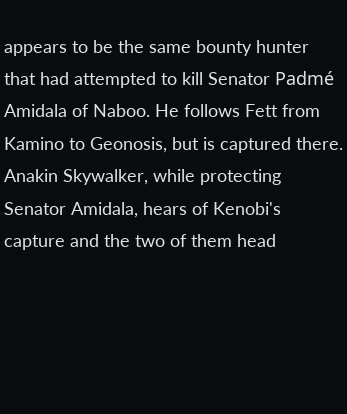appears to be the same bounty hunter that had attempted to kill Senator Padmé Amidala of Naboo. He follows Fett from Kamino to Geonosis, but is captured there. Anakin Skywalker, while protecting Senator Amidala, hears of Kenobi's capture and the two of them head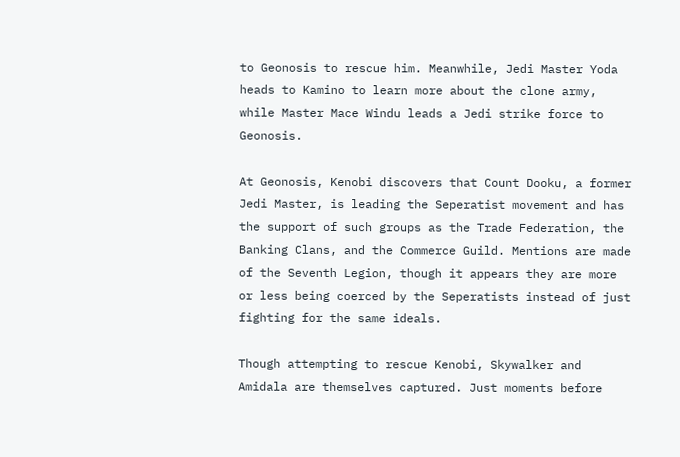to Geonosis to rescue him. Meanwhile, Jedi Master Yoda heads to Kamino to learn more about the clone army, while Master Mace Windu leads a Jedi strike force to Geonosis.

At Geonosis, Kenobi discovers that Count Dooku, a former Jedi Master, is leading the Seperatist movement and has the support of such groups as the Trade Federation, the Banking Clans, and the Commerce Guild. Mentions are made of the Seventh Legion, though it appears they are more or less being coerced by the Seperatists instead of just fighting for the same ideals.

Though attempting to rescue Kenobi, Skywalker and Amidala are themselves captured. Just moments before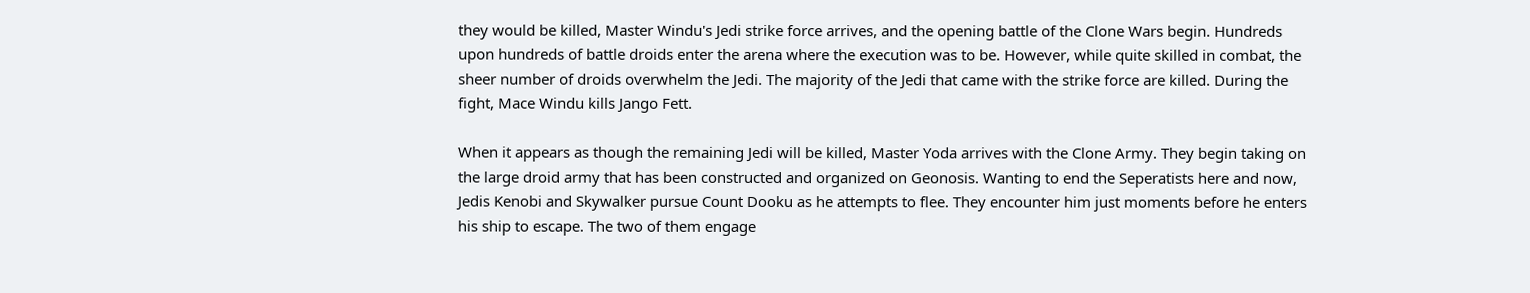they would be killed, Master Windu's Jedi strike force arrives, and the opening battle of the Clone Wars begin. Hundreds upon hundreds of battle droids enter the arena where the execution was to be. However, while quite skilled in combat, the sheer number of droids overwhelm the Jedi. The majority of the Jedi that came with the strike force are killed. During the fight, Mace Windu kills Jango Fett.

When it appears as though the remaining Jedi will be killed, Master Yoda arrives with the Clone Army. They begin taking on the large droid army that has been constructed and organized on Geonosis. Wanting to end the Seperatists here and now, Jedis Kenobi and Skywalker pursue Count Dooku as he attempts to flee. They encounter him just moments before he enters his ship to escape. The two of them engage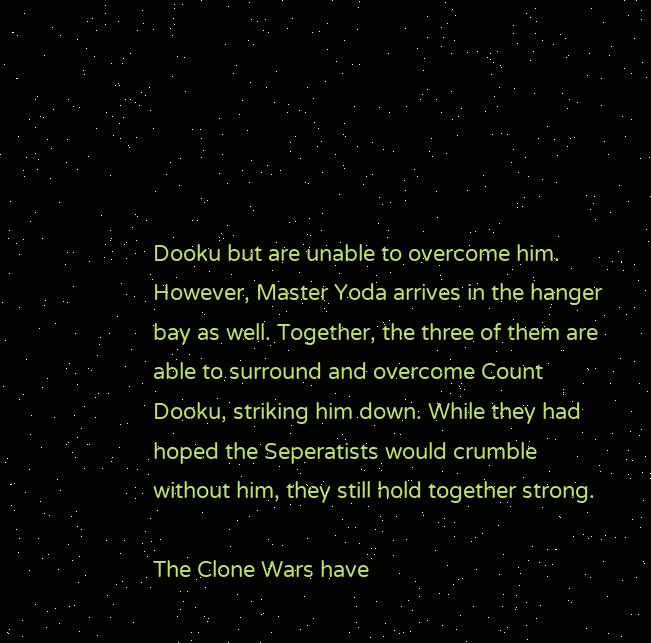Dooku but are unable to overcome him. However, Master Yoda arrives in the hanger bay as well. Together, the three of them are able to surround and overcome Count Dooku, striking him down. While they had hoped the Seperatists would crumble without him, they still hold together strong.

The Clone Wars have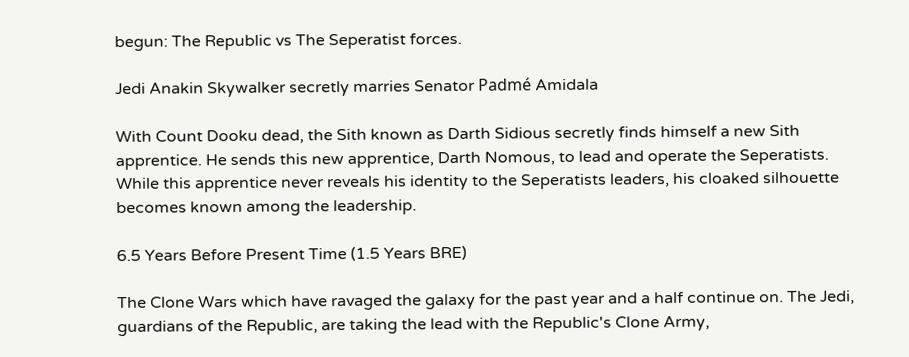begun: The Republic vs The Seperatist forces.

Jedi Anakin Skywalker secretly marries Senator Padmé Amidala

With Count Dooku dead, the Sith known as Darth Sidious secretly finds himself a new Sith apprentice. He sends this new apprentice, Darth Nomous, to lead and operate the Seperatists. While this apprentice never reveals his identity to the Seperatists leaders, his cloaked silhouette becomes known among the leadership.

6.5 Years Before Present Time (1.5 Years BRE)

The Clone Wars which have ravaged the galaxy for the past year and a half continue on. The Jedi, guardians of the Republic, are taking the lead with the Republic's Clone Army,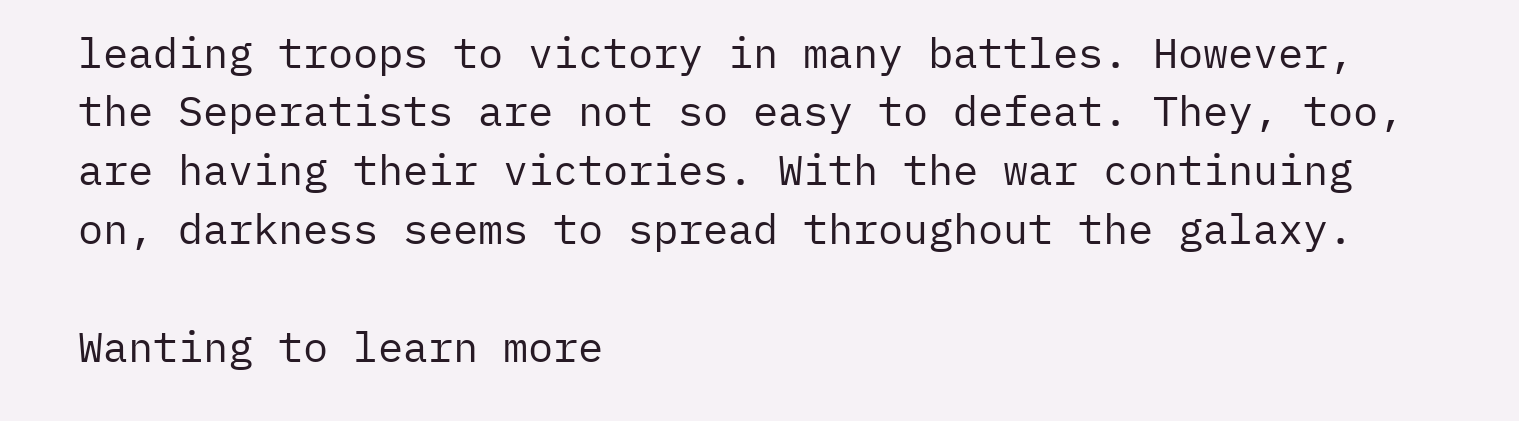leading troops to victory in many battles. However, the Seperatists are not so easy to defeat. They, too, are having their victories. With the war continuing on, darkness seems to spread throughout the galaxy.

Wanting to learn more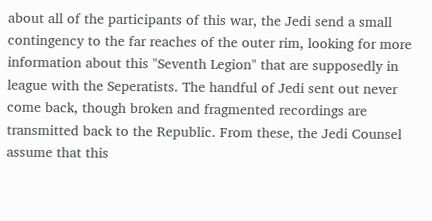about all of the participants of this war, the Jedi send a small contingency to the far reaches of the outer rim, looking for more information about this "Seventh Legion" that are supposedly in league with the Seperatists. The handful of Jedi sent out never come back, though broken and fragmented recordings are transmitted back to the Republic. From these, the Jedi Counsel assume that this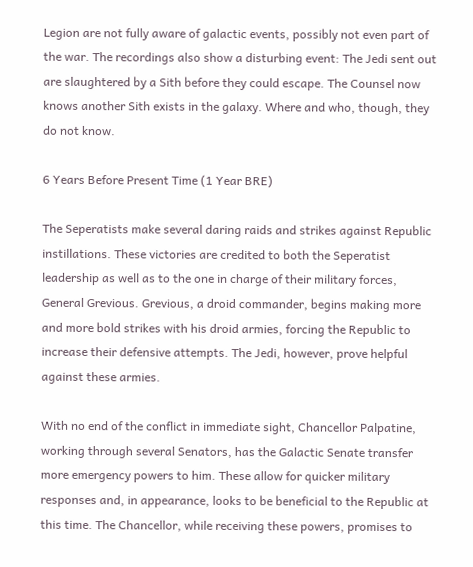Legion are not fully aware of galactic events, possibly not even part of the war. The recordings also show a disturbing event: The Jedi sent out are slaughtered by a Sith before they could escape. The Counsel now knows another Sith exists in the galaxy. Where and who, though, they do not know.

6 Years Before Present Time (1 Year BRE)

The Seperatists make several daring raids and strikes against Republic instillations. These victories are credited to both the Seperatist leadership as well as to the one in charge of their military forces, General Grevious. Grevious, a droid commander, begins making more and more bold strikes with his droid armies, forcing the Republic to increase their defensive attempts. The Jedi, however, prove helpful against these armies.

With no end of the conflict in immediate sight, Chancellor Palpatine, working through several Senators, has the Galactic Senate transfer more emergency powers to him. These allow for quicker military responses and, in appearance, looks to be beneficial to the Republic at this time. The Chancellor, while receiving these powers, promises to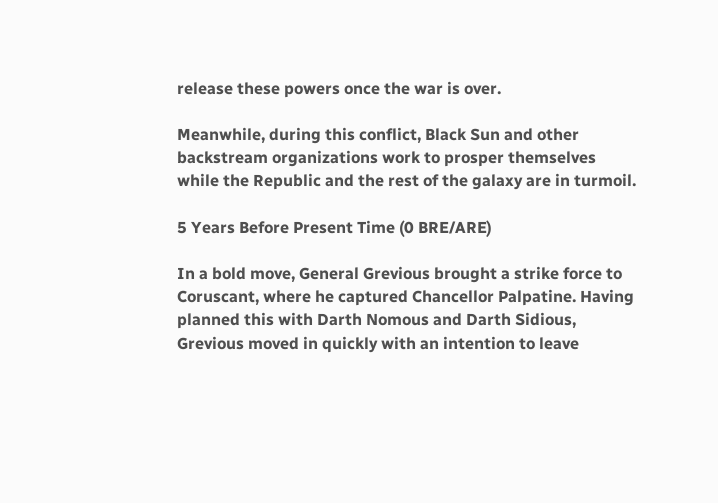release these powers once the war is over.

Meanwhile, during this conflict, Black Sun and other backstream organizations work to prosper themselves while the Republic and the rest of the galaxy are in turmoil.

5 Years Before Present Time (0 BRE/ARE)

In a bold move, General Grevious brought a strike force to Coruscant, where he captured Chancellor Palpatine. Having planned this with Darth Nomous and Darth Sidious, Grevious moved in quickly with an intention to leave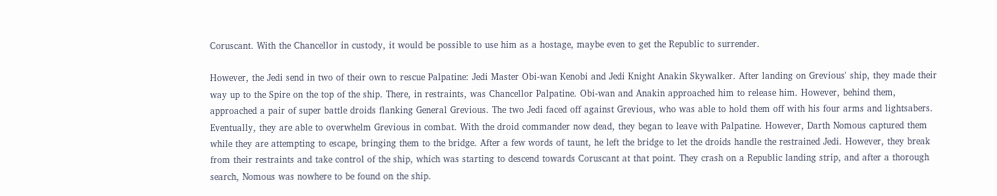Coruscant. With the Chancellor in custody, it would be possible to use him as a hostage, maybe even to get the Republic to surrender.

However, the Jedi send in two of their own to rescue Palpatine: Jedi Master Obi-wan Kenobi and Jedi Knight Anakin Skywalker. After landing on Grevious' ship, they made their way up to the Spire on the top of the ship. There, in restraints, was Chancellor Palpatine. Obi-wan and Anakin approached him to release him. However, behind them, approached a pair of super battle droids flanking General Grevious. The two Jedi faced off against Grevious, who was able to hold them off with his four arms and lightsabers. Eventually, they are able to overwhelm Grevious in combat. With the droid commander now dead, they began to leave with Palpatine. However, Darth Nomous captured them while they are attempting to escape, bringing them to the bridge. After a few words of taunt, he left the bridge to let the droids handle the restrained Jedi. However, they break from their restraints and take control of the ship, which was starting to descend towards Coruscant at that point. They crash on a Republic landing strip, and after a thorough search, Nomous was nowhere to be found on the ship.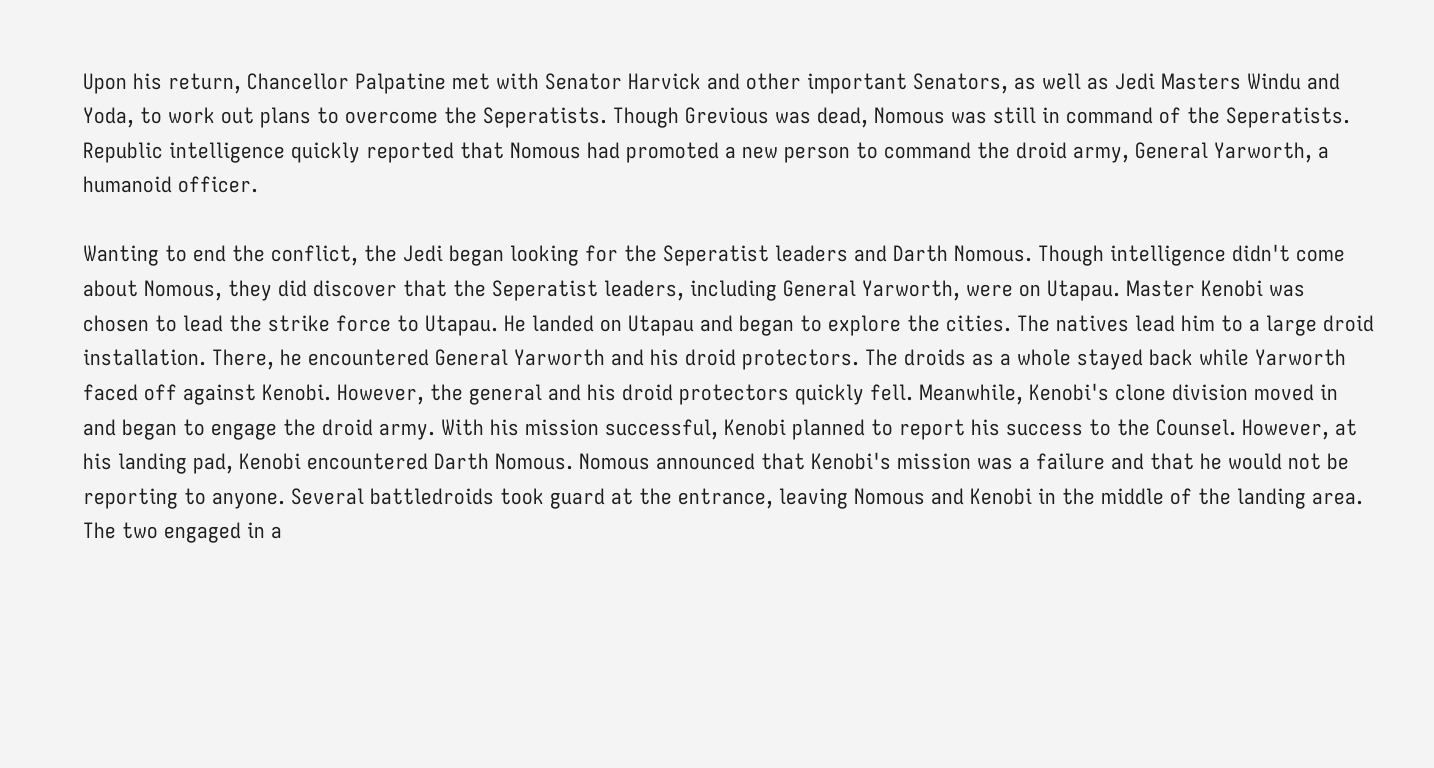Upon his return, Chancellor Palpatine met with Senator Harvick and other important Senators, as well as Jedi Masters Windu and Yoda, to work out plans to overcome the Seperatists. Though Grevious was dead, Nomous was still in command of the Seperatists. Republic intelligence quickly reported that Nomous had promoted a new person to command the droid army, General Yarworth, a humanoid officer.

Wanting to end the conflict, the Jedi began looking for the Seperatist leaders and Darth Nomous. Though intelligence didn't come about Nomous, they did discover that the Seperatist leaders, including General Yarworth, were on Utapau. Master Kenobi was chosen to lead the strike force to Utapau. He landed on Utapau and began to explore the cities. The natives lead him to a large droid installation. There, he encountered General Yarworth and his droid protectors. The droids as a whole stayed back while Yarworth faced off against Kenobi. However, the general and his droid protectors quickly fell. Meanwhile, Kenobi's clone division moved in and began to engage the droid army. With his mission successful, Kenobi planned to report his success to the Counsel. However, at his landing pad, Kenobi encountered Darth Nomous. Nomous announced that Kenobi's mission was a failure and that he would not be reporting to anyone. Several battledroids took guard at the entrance, leaving Nomous and Kenobi in the middle of the landing area. The two engaged in a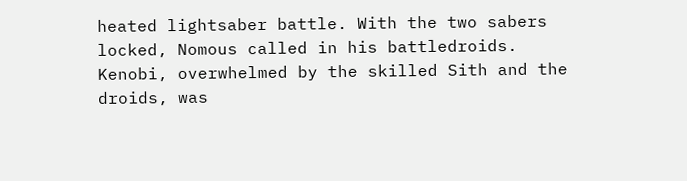heated lightsaber battle. With the two sabers locked, Nomous called in his battledroids. Kenobi, overwhelmed by the skilled Sith and the droids, was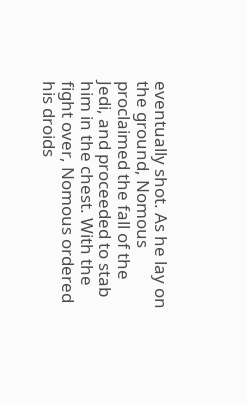eventually shot. As he lay on the ground, Nomous proclaimed the fall of the Jedi, and proceeded to stab him in the chest. With the fight over, Nomous ordered his droids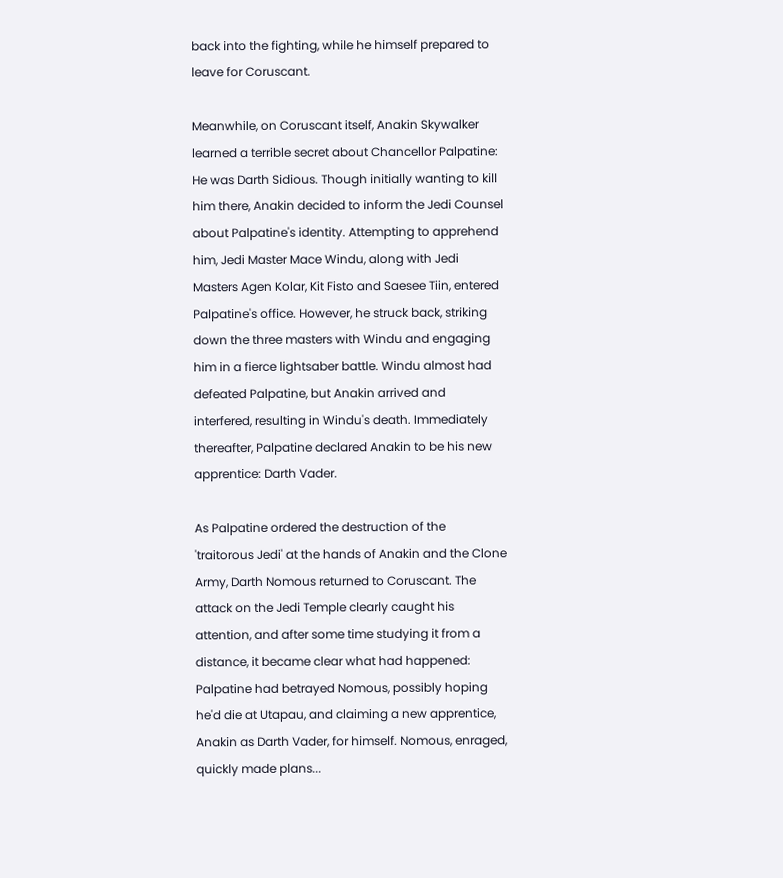back into the fighting, while he himself prepared to leave for Coruscant.

Meanwhile, on Coruscant itself, Anakin Skywalker learned a terrible secret about Chancellor Palpatine: He was Darth Sidious. Though initially wanting to kill him there, Anakin decided to inform the Jedi Counsel about Palpatine's identity. Attempting to apprehend him, Jedi Master Mace Windu, along with Jedi Masters Agen Kolar, Kit Fisto and Saesee Tiin, entered Palpatine's office. However, he struck back, striking down the three masters with Windu and engaging him in a fierce lightsaber battle. Windu almost had defeated Palpatine, but Anakin arrived and interfered, resulting in Windu's death. Immediately thereafter, Palpatine declared Anakin to be his new apprentice: Darth Vader.

As Palpatine ordered the destruction of the 'traitorous Jedi' at the hands of Anakin and the Clone Army, Darth Nomous returned to Coruscant. The attack on the Jedi Temple clearly caught his attention, and after some time studying it from a distance, it became clear what had happened: Palpatine had betrayed Nomous, possibly hoping he'd die at Utapau, and claiming a new apprentice, Anakin as Darth Vader, for himself. Nomous, enraged, quickly made plans...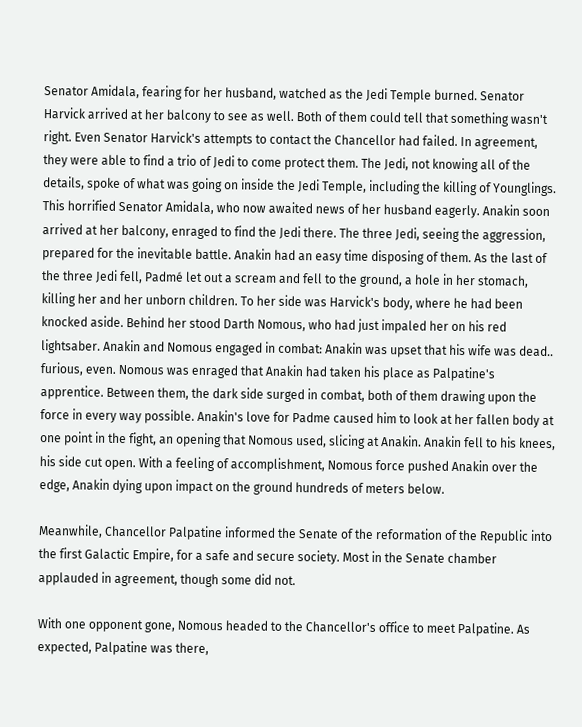Senator Amidala, fearing for her husband, watched as the Jedi Temple burned. Senator Harvick arrived at her balcony to see as well. Both of them could tell that something wasn't right. Even Senator Harvick's attempts to contact the Chancellor had failed. In agreement, they were able to find a trio of Jedi to come protect them. The Jedi, not knowing all of the details, spoke of what was going on inside the Jedi Temple, including the killing of Younglings. This horrified Senator Amidala, who now awaited news of her husband eagerly. Anakin soon arrived at her balcony, enraged to find the Jedi there. The three Jedi, seeing the aggression, prepared for the inevitable battle. Anakin had an easy time disposing of them. As the last of the three Jedi fell, Padmé let out a scream and fell to the ground, a hole in her stomach, killing her and her unborn children. To her side was Harvick's body, where he had been knocked aside. Behind her stood Darth Nomous, who had just impaled her on his red lightsaber. Anakin and Nomous engaged in combat: Anakin was upset that his wife was dead.. furious, even. Nomous was enraged that Anakin had taken his place as Palpatine's apprentice. Between them, the dark side surged in combat, both of them drawing upon the force in every way possible. Anakin's love for Padme caused him to look at her fallen body at one point in the fight, an opening that Nomous used, slicing at Anakin. Anakin fell to his knees, his side cut open. With a feeling of accomplishment, Nomous force pushed Anakin over the edge, Anakin dying upon impact on the ground hundreds of meters below.

Meanwhile, Chancellor Palpatine informed the Senate of the reformation of the Republic into the first Galactic Empire, for a safe and secure society. Most in the Senate chamber applauded in agreement, though some did not.

With one opponent gone, Nomous headed to the Chancellor's office to meet Palpatine. As expected, Palpatine was there,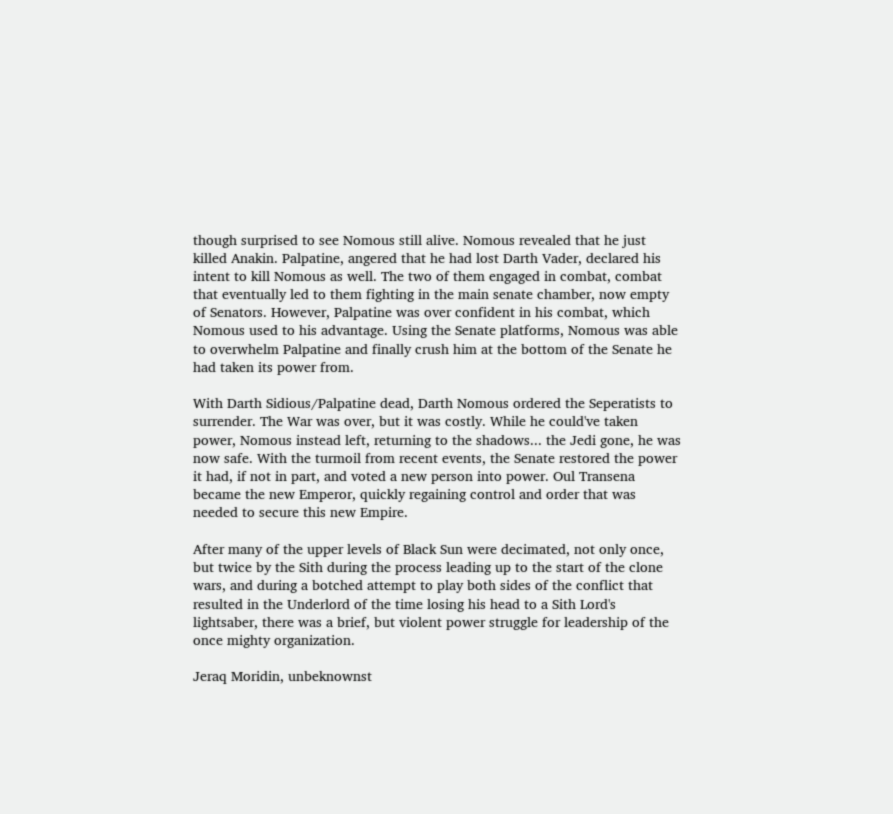though surprised to see Nomous still alive. Nomous revealed that he just killed Anakin. Palpatine, angered that he had lost Darth Vader, declared his intent to kill Nomous as well. The two of them engaged in combat, combat that eventually led to them fighting in the main senate chamber, now empty of Senators. However, Palpatine was over confident in his combat, which Nomous used to his advantage. Using the Senate platforms, Nomous was able to overwhelm Palpatine and finally crush him at the bottom of the Senate he had taken its power from.

With Darth Sidious/Palpatine dead, Darth Nomous ordered the Seperatists to surrender. The War was over, but it was costly. While he could've taken power, Nomous instead left, returning to the shadows... the Jedi gone, he was now safe. With the turmoil from recent events, the Senate restored the power it had, if not in part, and voted a new person into power. Oul Transena became the new Emperor, quickly regaining control and order that was needed to secure this new Empire.

After many of the upper levels of Black Sun were decimated, not only once, but twice by the Sith during the process leading up to the start of the clone wars, and during a botched attempt to play both sides of the conflict that resulted in the Underlord of the time losing his head to a Sith Lord's lightsaber, there was a brief, but violent power struggle for leadership of the once mighty organization.

Jeraq Moridin, unbeknownst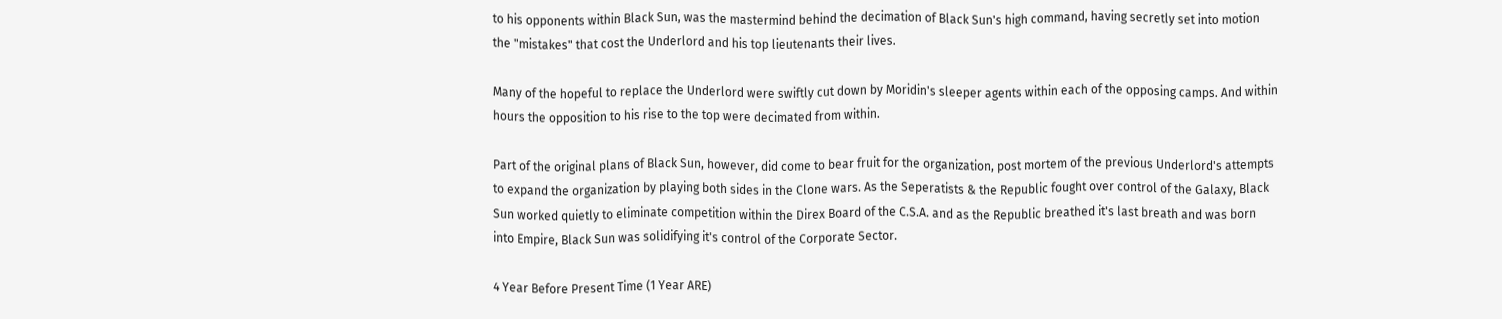to his opponents within Black Sun, was the mastermind behind the decimation of Black Sun's high command, having secretly set into motion the "mistakes" that cost the Underlord and his top lieutenants their lives.

Many of the hopeful to replace the Underlord were swiftly cut down by Moridin's sleeper agents within each of the opposing camps. And within hours the opposition to his rise to the top were decimated from within.

Part of the original plans of Black Sun, however, did come to bear fruit for the organization, post mortem of the previous Underlord's attempts to expand the organization by playing both sides in the Clone wars. As the Seperatists & the Republic fought over control of the Galaxy, Black Sun worked quietly to eliminate competition within the Direx Board of the C.S.A. and as the Republic breathed it's last breath and was born into Empire, Black Sun was solidifying it's control of the Corporate Sector.

4 Year Before Present Time (1 Year ARE)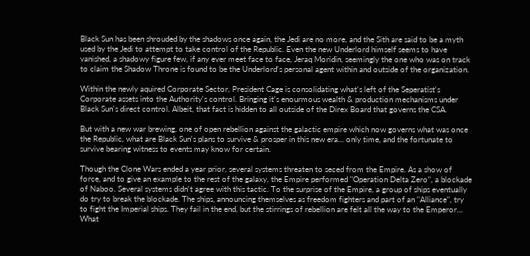Black Sun has been shrouded by the shadows once again, the Jedi are no more, and the Sith are said to be a myth used by the Jedi to attempt to take control of the Republic. Even the new Underlord himself seems to have vanished, a shadowy figure few, if any ever meet face to face, Jeraq Moridin, seemingly the one who was on track to claim the Shadow Throne is found to be the Underlord's personal agent within and outside of the organization.

Within the newly aquired Corporate Sector, President Cage is consolidating what's left of the Seperatist's Corporate assets into the Authority's control. Bringing it's enourmous wealth & production mechanisms under Black Sun's direct control. Albeit, that fact is hidden to all outside of the Direx Board that governs the CSA.

But with a new war brewing, one of open rebellion against the galactic empire which now governs what was once the Republic, what are Black Sun's plans to survive & prosper in this new era... only time, and the fortunate to survive bearing witness to events may know for certain.

Though the Clone Wars ended a year prior, several systems threaten to seced from the Empire. As a show of force, and to give an example to the rest of the galaxy, the Empire performed "Operation Delta Zero", a blockade of Naboo. Several systems didn't agree with this tactic. To the surprise of the Empire, a group of ships eventually do try to break the blockade. The ships, announcing themselves as freedom fighters and part of an "Alliance", try to fight the Imperial ships. They fail in the end, but the stirrings of rebellion are felt all the way to the Emperor... What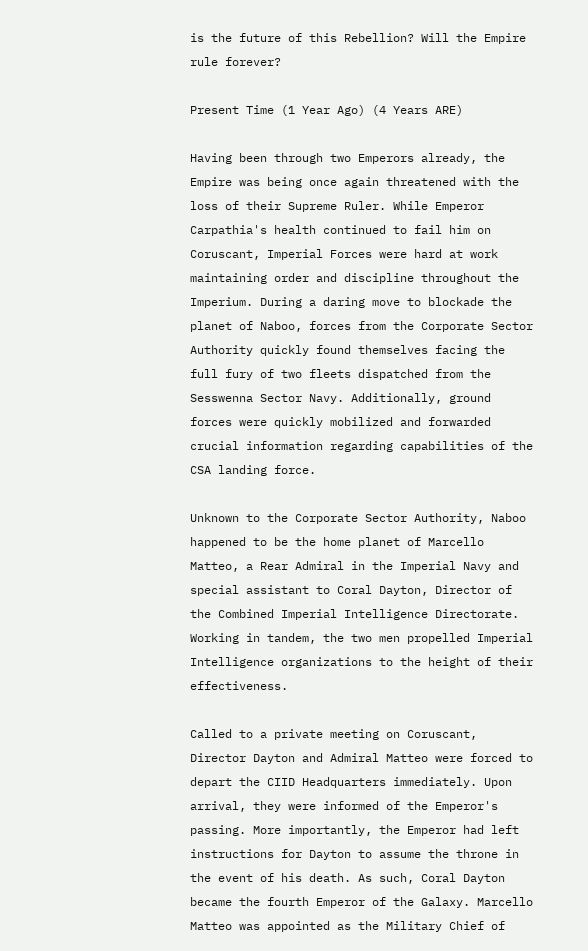is the future of this Rebellion? Will the Empire rule forever?

Present Time (1 Year Ago) (4 Years ARE)

Having been through two Emperors already, the Empire was being once again threatened with the loss of their Supreme Ruler. While Emperor Carpathia's health continued to fail him on Coruscant, Imperial Forces were hard at work maintaining order and discipline throughout the Imperium. During a daring move to blockade the planet of Naboo, forces from the Corporate Sector Authority quickly found themselves facing the full fury of two fleets dispatched from the Sesswenna Sector Navy. Additionally, ground forces were quickly mobilized and forwarded crucial information regarding capabilities of the CSA landing force.

Unknown to the Corporate Sector Authority, Naboo happened to be the home planet of Marcello Matteo, a Rear Admiral in the Imperial Navy and special assistant to Coral Dayton, Director of the Combined Imperial Intelligence Directorate. Working in tandem, the two men propelled Imperial Intelligence organizations to the height of their effectiveness.

Called to a private meeting on Coruscant, Director Dayton and Admiral Matteo were forced to depart the CIID Headquarters immediately. Upon arrival, they were informed of the Emperor's passing. More importantly, the Emperor had left instructions for Dayton to assume the throne in the event of his death. As such, Coral Dayton became the fourth Emperor of the Galaxy. Marcello Matteo was appointed as the Military Chief of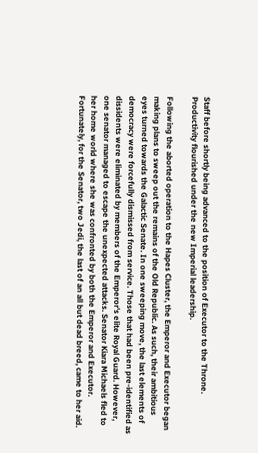Staff before shortly being advanced to the position of Executor to the Throne. Productivity flourished under the new Imperial leadership.

Following the aborted operation to the Hapes Cluster, the Emperor and Executor began making plans to sweep out the remains of the Old Republic. As such, their ambitious eyes turned towards the Galactic Senate. In one sweeping move, the last elements of democracy were forcefully dismissed from service. Those that had been pre-identified as dissidents were eliminated by members of the Emperor's elite Royal Guard. However, one senator managed to escape the unexpected attacks. Senator Kiara Michaels fled to her home world where she was confronted by both the Emperor and Executor. Fortunately, for the Senator, two Jedi, the last of an all but dead breed, came to her aid.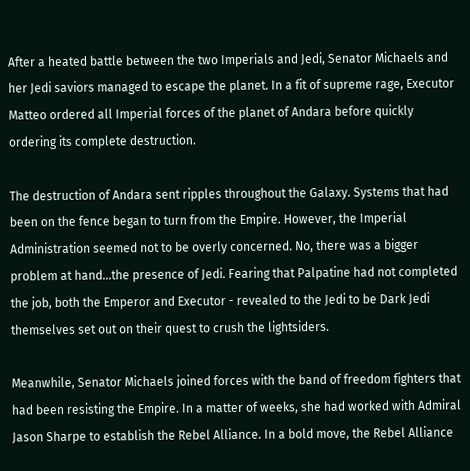After a heated battle between the two Imperials and Jedi, Senator Michaels and her Jedi saviors managed to escape the planet. In a fit of supreme rage, Executor Matteo ordered all Imperial forces of the planet of Andara before quickly ordering its complete destruction.

The destruction of Andara sent ripples throughout the Galaxy. Systems that had been on the fence began to turn from the Empire. However, the Imperial Administration seemed not to be overly concerned. No, there was a bigger problem at hand...the presence of Jedi. Fearing that Palpatine had not completed the job, both the Emperor and Executor - revealed to the Jedi to be Dark Jedi themselves set out on their quest to crush the lightsiders.

Meanwhile, Senator Michaels joined forces with the band of freedom fighters that had been resisting the Empire. In a matter of weeks, she had worked with Admiral Jason Sharpe to establish the Rebel Alliance. In a bold move, the Rebel Alliance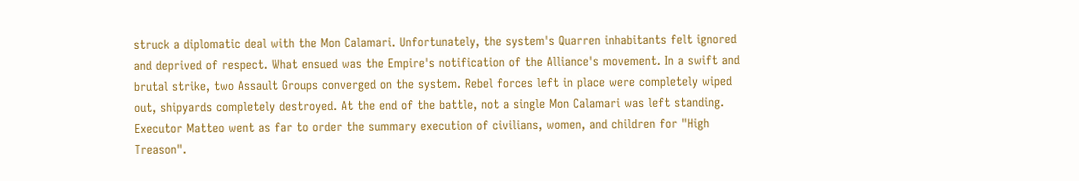struck a diplomatic deal with the Mon Calamari. Unfortunately, the system's Quarren inhabitants felt ignored and deprived of respect. What ensued was the Empire's notification of the Alliance's movement. In a swift and brutal strike, two Assault Groups converged on the system. Rebel forces left in place were completely wiped out, shipyards completely destroyed. At the end of the battle, not a single Mon Calamari was left standing. Executor Matteo went as far to order the summary execution of civilians, women, and children for "High Treason".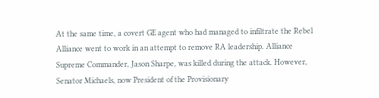At the same time, a covert GE agent who had managed to infiltrate the Rebel Alliance went to work in an attempt to remove RA leadership. Alliance Supreme Commander, Jason Sharpe, was killed during the attack. However, Senator Michaels, now President of the Provisionary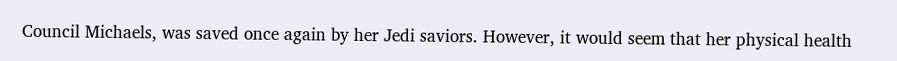Council Michaels, was saved once again by her Jedi saviors. However, it would seem that her physical health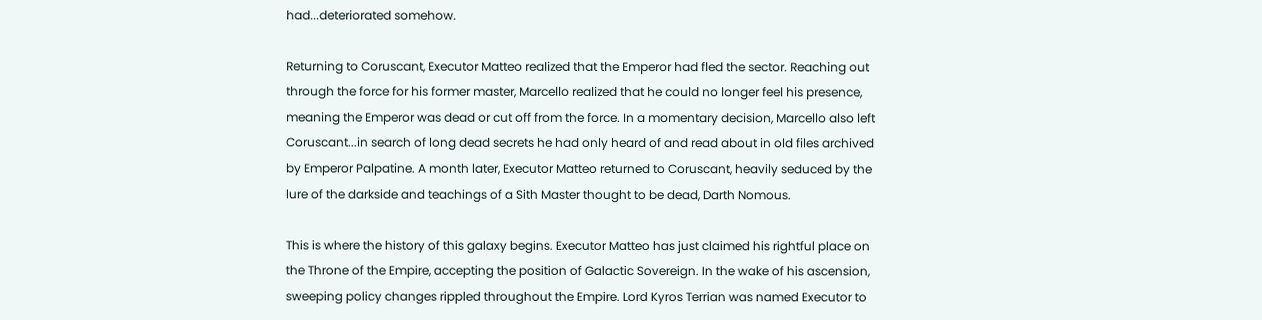had...deteriorated somehow.

Returning to Coruscant, Executor Matteo realized that the Emperor had fled the sector. Reaching out through the force for his former master, Marcello realized that he could no longer feel his presence, meaning the Emperor was dead or cut off from the force. In a momentary decision, Marcello also left Coruscant...in search of long dead secrets he had only heard of and read about in old files archived by Emperor Palpatine. A month later, Executor Matteo returned to Coruscant, heavily seduced by the lure of the darkside and teachings of a Sith Master thought to be dead, Darth Nomous.

This is where the history of this galaxy begins. Executor Matteo has just claimed his rightful place on the Throne of the Empire, accepting the position of Galactic Sovereign. In the wake of his ascension, sweeping policy changes rippled throughout the Empire. Lord Kyros Terrian was named Executor to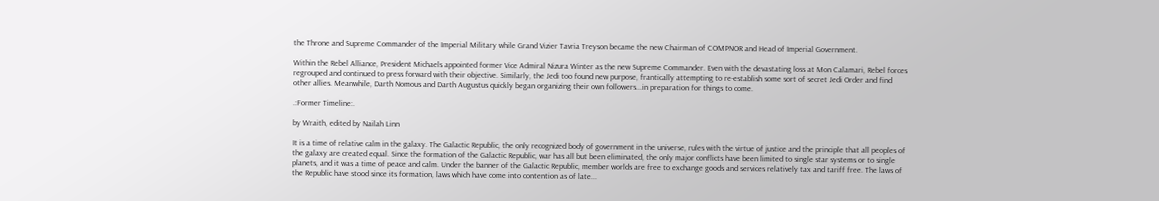the Throne and Supreme Commander of the Imperial Military while Grand Vizier Tavria Treyson became the new Chairman of COMPNOR and Head of Imperial Government.

Within the Rebel Alliance, President Michaels appointed former Vice Admiral Nizura Winter as the new Supreme Commander. Even with the devastating loss at Mon Calamari, Rebel forces regrouped and continued to press forward with their objective. Similarly, the Jedi too found new purpose, frantically attempting to re-establish some sort of secret Jedi Order and find other allies. Meanwhile, Darth Nomous and Darth Augustus quickly began organizing their own followers...in preparation for things to come.

.:Former Timeline:.

by Wraith, edited by Nailah Linn

It is a time of relative calm in the galaxy. The Galactic Republic, the only recognized body of government in the universe, rules with the virtue of justice and the principle that all peoples of the galaxy are created equal. Since the formation of the Galactic Republic, war has all but been eliminated, the only major conflicts have been limited to single star systems or to single planets, and it was a time of peace and calm. Under the banner of the Galactic Republic, member worlds are free to exchange goods and services relatively tax and tariff free. The laws of the Republic have stood since its formation, laws which have come into contention as of late...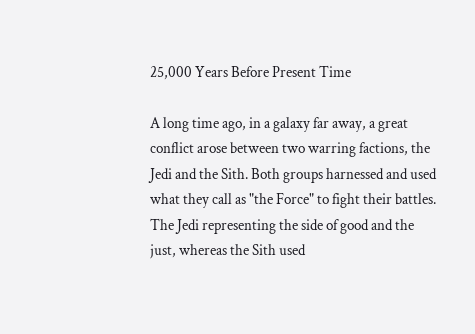25,000 Years Before Present Time

A long time ago, in a galaxy far away, a great conflict arose between two warring factions, the Jedi and the Sith. Both groups harnessed and used what they call as "the Force" to fight their battles. The Jedi representing the side of good and the just, whereas the Sith used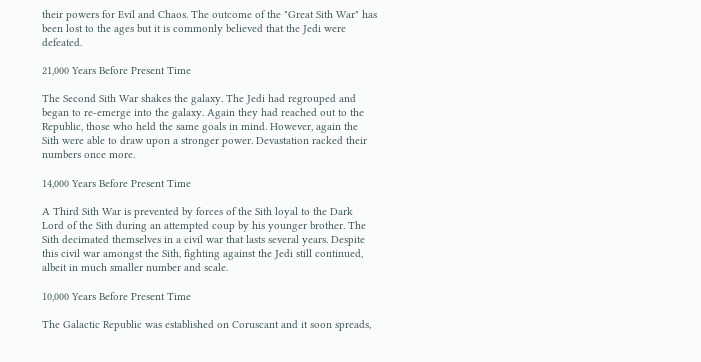their powers for Evil and Chaos. The outcome of the "Great Sith War" has been lost to the ages but it is commonly believed that the Jedi were defeated.

21,000 Years Before Present Time

The Second Sith War shakes the galaxy. The Jedi had regrouped and began to re-emerge into the galaxy. Again they had reached out to the Republic, those who held the same goals in mind. However, again the Sith were able to draw upon a stronger power. Devastation racked their numbers once more.

14,000 Years Before Present Time

A Third Sith War is prevented by forces of the Sith loyal to the Dark Lord of the Sith during an attempted coup by his younger brother. The Sith decimated themselves in a civil war that lasts several years. Despite this civil war amongst the Sith, fighting against the Jedi still continued, albeit in much smaller number and scale.

10,000 Years Before Present Time

The Galactic Republic was established on Coruscant and it soon spreads,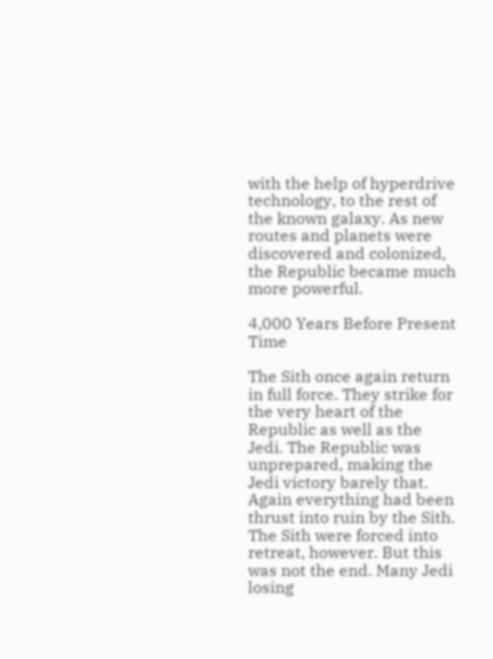with the help of hyperdrive technology, to the rest of the known galaxy. As new routes and planets were discovered and colonized, the Republic became much more powerful.

4,000 Years Before Present Time

The Sith once again return in full force. They strike for the very heart of the Republic as well as the Jedi. The Republic was unprepared, making the Jedi victory barely that. Again everything had been thrust into ruin by the Sith. The Sith were forced into retreat, however. But this was not the end. Many Jedi losing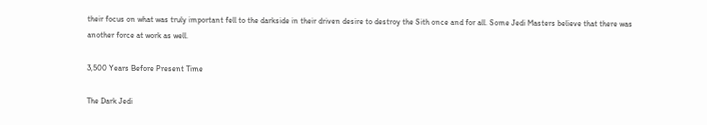their focus on what was truly important fell to the darkside in their driven desire to destroy the Sith once and for all. Some Jedi Masters believe that there was another force at work as well.

3,500 Years Before Present Time

The Dark Jedi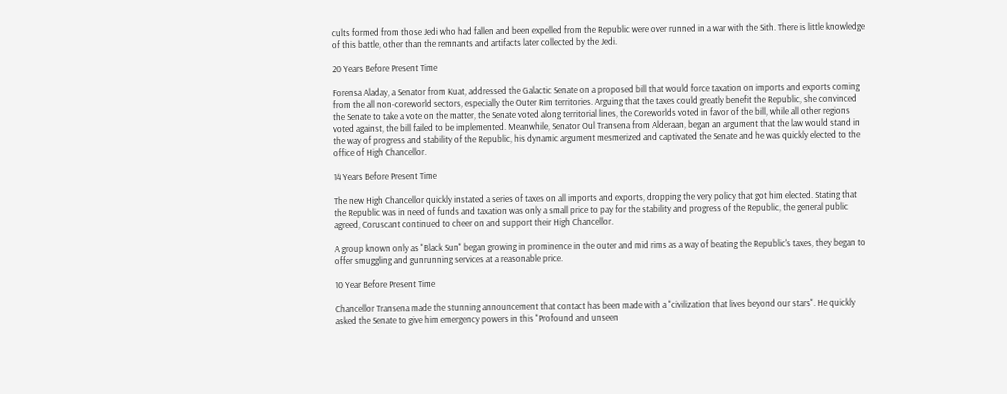cults formed from those Jedi who had fallen and been expelled from the Republic were over runned in a war with the Sith. There is little knowledge of this battle, other than the remnants and artifacts later collected by the Jedi.

20 Years Before Present Time

Forensa Aladay, a Senator from Kuat, addressed the Galactic Senate on a proposed bill that would force taxation on imports and exports coming from the all non-coreworld sectors, especially the Outer Rim territories. Arguing that the taxes could greatly benefit the Republic, she convinced the Senate to take a vote on the matter, the Senate voted along territorial lines, the Coreworlds voted in favor of the bill, while all other regions voted against, the bill failed to be implemented. Meanwhile, Senator Oul Transena from Alderaan, began an argument that the law would stand in the way of progress and stability of the Republic, his dynamic argument mesmerized and captivated the Senate and he was quickly elected to the office of High Chancellor.

14 Years Before Present Time

The new High Chancellor quickly instated a series of taxes on all imports and exports, dropping the very policy that got him elected. Stating that the Republic was in need of funds and taxation was only a small price to pay for the stability and progress of the Republic, the general public agreed, Coruscant continued to cheer on and support their High Chancellor.

A group known only as "Black Sun" began growing in prominence in the outer and mid rims as a way of beating the Republic's taxes, they began to offer smuggling and gunrunning services at a reasonable price.

10 Year Before Present Time

Chancellor Transena made the stunning announcement that contact has been made with a "civilization that lives beyond our stars". He quickly asked the Senate to give him emergency powers in this "Profound and unseen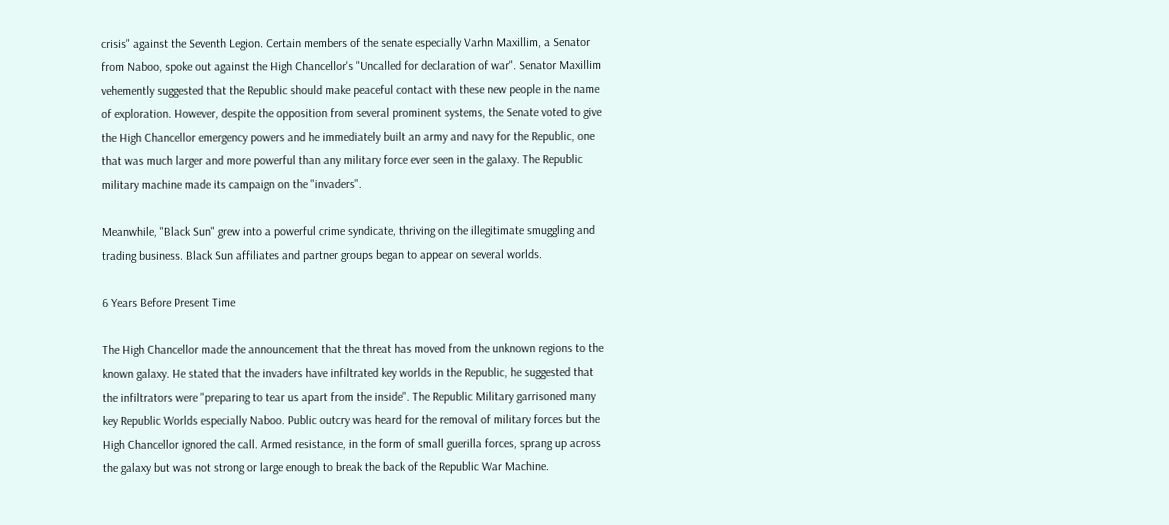crisis" against the Seventh Legion. Certain members of the senate especially Varhn Maxillim, a Senator from Naboo, spoke out against the High Chancellor's "Uncalled for declaration of war". Senator Maxillim vehemently suggested that the Republic should make peaceful contact with these new people in the name of exploration. However, despite the opposition from several prominent systems, the Senate voted to give the High Chancellor emergency powers and he immediately built an army and navy for the Republic, one that was much larger and more powerful than any military force ever seen in the galaxy. The Republic military machine made its campaign on the "invaders".

Meanwhile, "Black Sun" grew into a powerful crime syndicate, thriving on the illegitimate smuggling and trading business. Black Sun affiliates and partner groups began to appear on several worlds.

6 Years Before Present Time

The High Chancellor made the announcement that the threat has moved from the unknown regions to the known galaxy. He stated that the invaders have infiltrated key worlds in the Republic, he suggested that the infiltrators were "preparing to tear us apart from the inside". The Republic Military garrisoned many key Republic Worlds especially Naboo. Public outcry was heard for the removal of military forces but the High Chancellor ignored the call. Armed resistance, in the form of small guerilla forces, sprang up across the galaxy but was not strong or large enough to break the back of the Republic War Machine.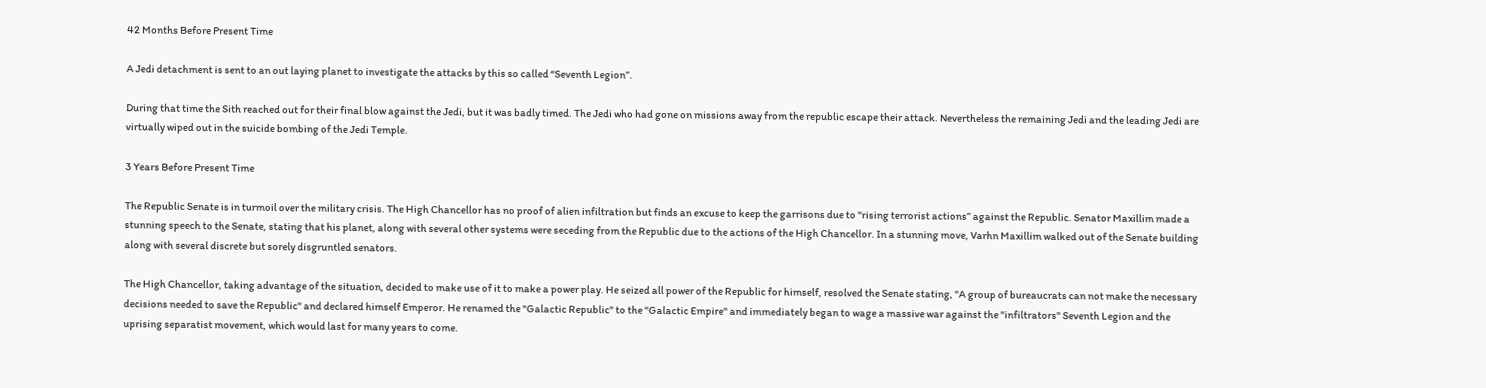42 Months Before Present Time

A Jedi detachment is sent to an out laying planet to investigate the attacks by this so called “Seventh Legion”.

During that time the Sith reached out for their final blow against the Jedi, but it was badly timed. The Jedi who had gone on missions away from the republic escape their attack. Nevertheless the remaining Jedi and the leading Jedi are virtually wiped out in the suicide bombing of the Jedi Temple.

3 Years Before Present Time

The Republic Senate is in turmoil over the military crisis. The High Chancellor has no proof of alien infiltration but finds an excuse to keep the garrisons due to "rising terrorist actions” against the Republic. Senator Maxillim made a stunning speech to the Senate, stating that his planet, along with several other systems were seceding from the Republic due to the actions of the High Chancellor. In a stunning move, Varhn Maxillim walked out of the Senate building along with several discrete but sorely disgruntled senators.

The High Chancellor, taking advantage of the situation, decided to make use of it to make a power play. He seized all power of the Republic for himself, resolved the Senate stating, "A group of bureaucrats can not make the necessary decisions needed to save the Republic" and declared himself Emperor. He renamed the "Galactic Republic" to the "Galactic Empire" and immediately began to wage a massive war against the "infiltrators" Seventh Legion and the uprising separatist movement, which would last for many years to come.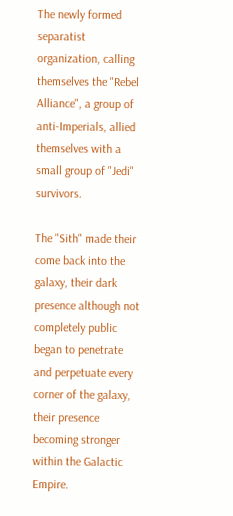The newly formed separatist organization, calling themselves the "Rebel Alliance", a group of anti-Imperials, allied themselves with a small group of "Jedi" survivors.

The "Sith" made their come back into the galaxy, their dark presence although not completely public began to penetrate and perpetuate every corner of the galaxy, their presence becoming stronger within the Galactic Empire.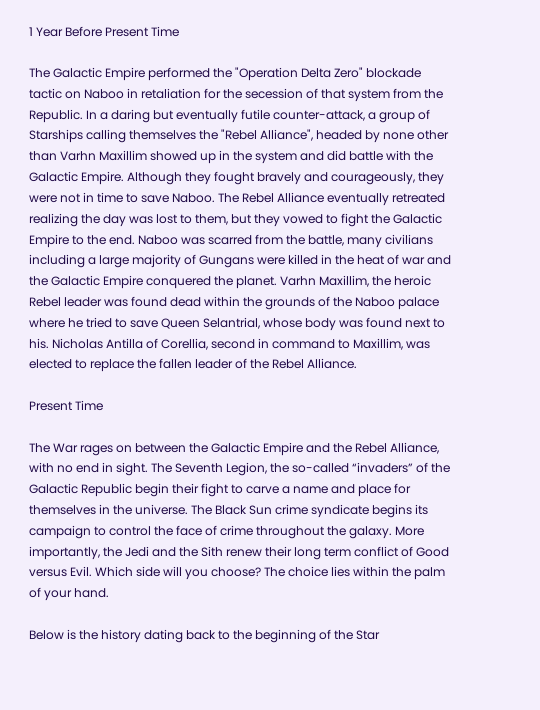1 Year Before Present Time

The Galactic Empire performed the "Operation Delta Zero" blockade tactic on Naboo in retaliation for the secession of that system from the Republic. In a daring but eventually futile counter-attack, a group of Starships calling themselves the "Rebel Alliance", headed by none other than Varhn Maxillim showed up in the system and did battle with the Galactic Empire. Although they fought bravely and courageously, they were not in time to save Naboo. The Rebel Alliance eventually retreated realizing the day was lost to them, but they vowed to fight the Galactic Empire to the end. Naboo was scarred from the battle, many civilians including a large majority of Gungans were killed in the heat of war and the Galactic Empire conquered the planet. Varhn Maxillim, the heroic Rebel leader was found dead within the grounds of the Naboo palace where he tried to save Queen Selantrial, whose body was found next to his. Nicholas Antilla of Corellia, second in command to Maxillim, was elected to replace the fallen leader of the Rebel Alliance.

Present Time

The War rages on between the Galactic Empire and the Rebel Alliance, with no end in sight. The Seventh Legion, the so-called “invaders” of the Galactic Republic begin their fight to carve a name and place for themselves in the universe. The Black Sun crime syndicate begins its campaign to control the face of crime throughout the galaxy. More importantly, the Jedi and the Sith renew their long term conflict of Good versus Evil. Which side will you choose? The choice lies within the palm of your hand.

Below is the history dating back to the beginning of the Star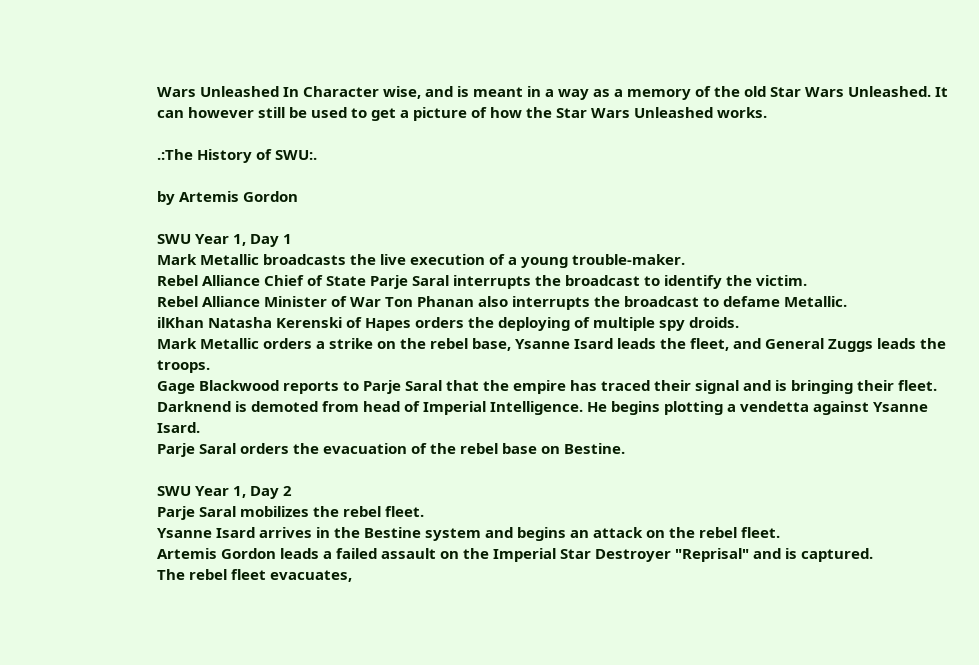Wars Unleashed In Character wise, and is meant in a way as a memory of the old Star Wars Unleashed. It can however still be used to get a picture of how the Star Wars Unleashed works.

.:The History of SWU:.

by Artemis Gordon

SWU Year 1, Day 1
Mark Metallic broadcasts the live execution of a young trouble-maker.
Rebel Alliance Chief of State Parje Saral interrupts the broadcast to identify the victim.
Rebel Alliance Minister of War Ton Phanan also interrupts the broadcast to defame Metallic.
ilKhan Natasha Kerenski of Hapes orders the deploying of multiple spy droids.
Mark Metallic orders a strike on the rebel base, Ysanne Isard leads the fleet, and General Zuggs leads the troops.
Gage Blackwood reports to Parje Saral that the empire has traced their signal and is bringing their fleet.
Darknend is demoted from head of Imperial Intelligence. He begins plotting a vendetta against Ysanne Isard.
Parje Saral orders the evacuation of the rebel base on Bestine.

SWU Year 1, Day 2
Parje Saral mobilizes the rebel fleet.
Ysanne Isard arrives in the Bestine system and begins an attack on the rebel fleet.
Artemis Gordon leads a failed assault on the Imperial Star Destroyer "Reprisal" and is captured.
The rebel fleet evacuates,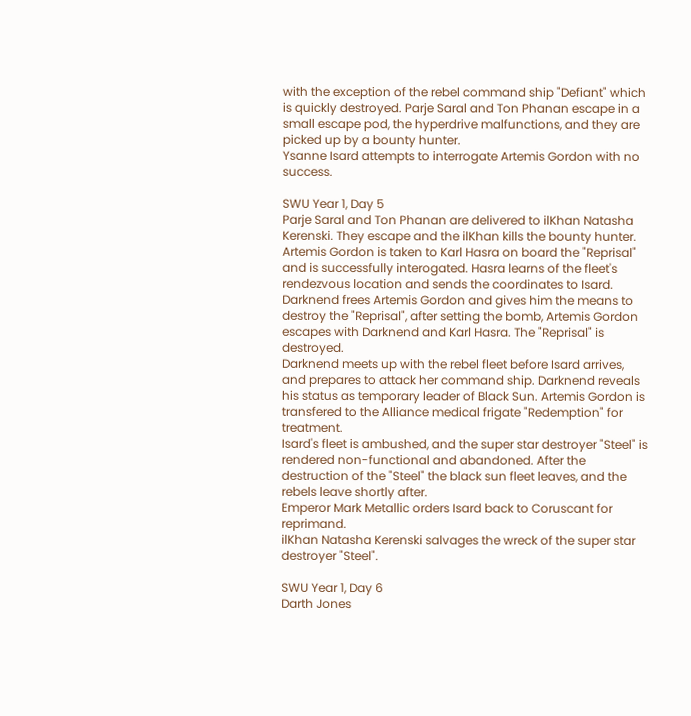with the exception of the rebel command ship "Defiant" which is quickly destroyed. Parje Saral and Ton Phanan escape in a small escape pod, the hyperdrive malfunctions, and they are picked up by a bounty hunter.
Ysanne Isard attempts to interrogate Artemis Gordon with no success.

SWU Year 1, Day 5
Parje Saral and Ton Phanan are delivered to ilKhan Natasha Kerenski. They escape and the ilKhan kills the bounty hunter.
Artemis Gordon is taken to Karl Hasra on board the "Reprisal" and is successfully interogated. Hasra learns of the fleet's rendezvous location and sends the coordinates to Isard.
Darknend frees Artemis Gordon and gives him the means to destroy the "Reprisal", after setting the bomb, Artemis Gordon escapes with Darknend and Karl Hasra. The "Reprisal" is destroyed.
Darknend meets up with the rebel fleet before Isard arrives, and prepares to attack her command ship. Darknend reveals his status as temporary leader of Black Sun. Artemis Gordon is transfered to the Alliance medical frigate "Redemption" for treatment.
Isard's fleet is ambushed, and the super star destroyer "Steel" is rendered non-functional and abandoned. After the destruction of the "Steel" the black sun fleet leaves, and the rebels leave shortly after.
Emperor Mark Metallic orders Isard back to Coruscant for reprimand.
ilKhan Natasha Kerenski salvages the wreck of the super star destroyer "Steel".

SWU Year 1, Day 6
Darth Jones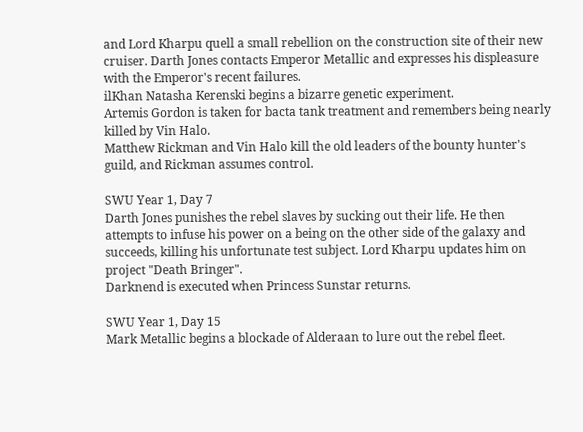and Lord Kharpu quell a small rebellion on the construction site of their new cruiser. Darth Jones contacts Emperor Metallic and expresses his displeasure with the Emperor's recent failures.
ilKhan Natasha Kerenski begins a bizarre genetic experiment.
Artemis Gordon is taken for bacta tank treatment and remembers being nearly killed by Vin Halo.
Matthew Rickman and Vin Halo kill the old leaders of the bounty hunter's guild, and Rickman assumes control.

SWU Year 1, Day 7
Darth Jones punishes the rebel slaves by sucking out their life. He then attempts to infuse his power on a being on the other side of the galaxy and succeeds, killing his unfortunate test subject. Lord Kharpu updates him on project "Death Bringer".
Darknend is executed when Princess Sunstar returns.

SWU Year 1, Day 15
Mark Metallic begins a blockade of Alderaan to lure out the rebel fleet.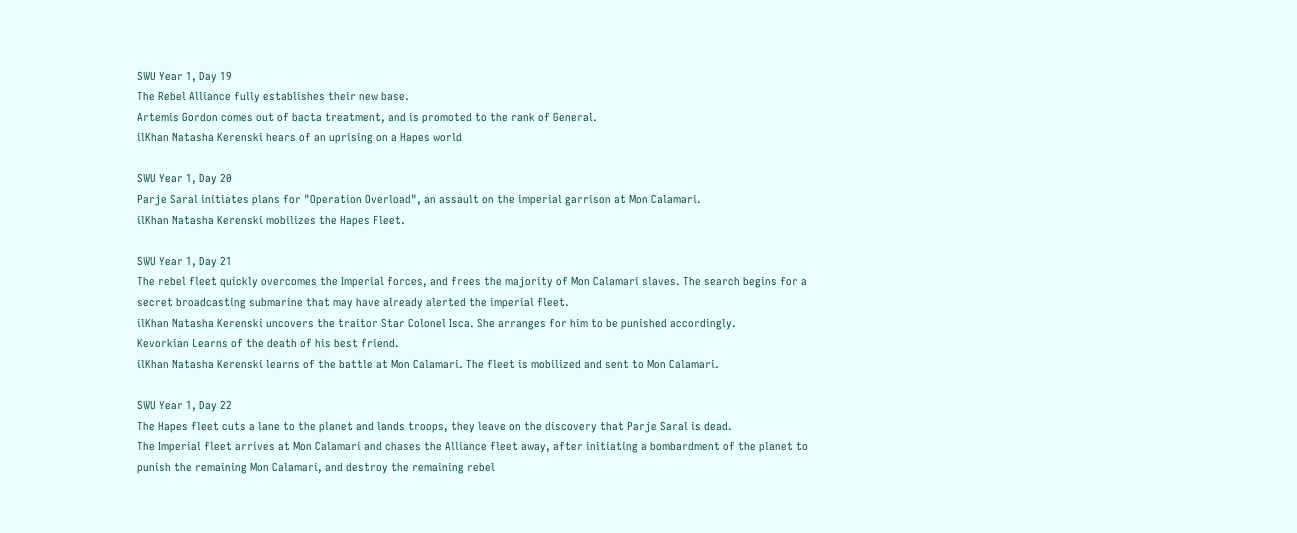SWU Year 1, Day 19
The Rebel Alliance fully establishes their new base.
Artemis Gordon comes out of bacta treatment, and is promoted to the rank of General.
ilKhan Natasha Kerenski hears of an uprising on a Hapes world

SWU Year 1, Day 20
Parje Saral initiates plans for "Operation Overload", an assault on the imperial garrison at Mon Calamari.
ilKhan Natasha Kerenski mobilizes the Hapes Fleet.

SWU Year 1, Day 21
The rebel fleet quickly overcomes the Imperial forces, and frees the majority of Mon Calamari slaves. The search begins for a secret broadcasting submarine that may have already alerted the imperial fleet.
ilKhan Natasha Kerenski uncovers the traitor Star Colonel Isca. She arranges for him to be punished accordingly.
Kevorkian Learns of the death of his best friend.
ilKhan Natasha Kerenski learns of the battle at Mon Calamari. The fleet is mobilized and sent to Mon Calamari.

SWU Year 1, Day 22
The Hapes fleet cuts a lane to the planet and lands troops, they leave on the discovery that Parje Saral is dead.
The Imperial fleet arrives at Mon Calamari and chases the Alliance fleet away, after initiating a bombardment of the planet to punish the remaining Mon Calamari, and destroy the remaining rebel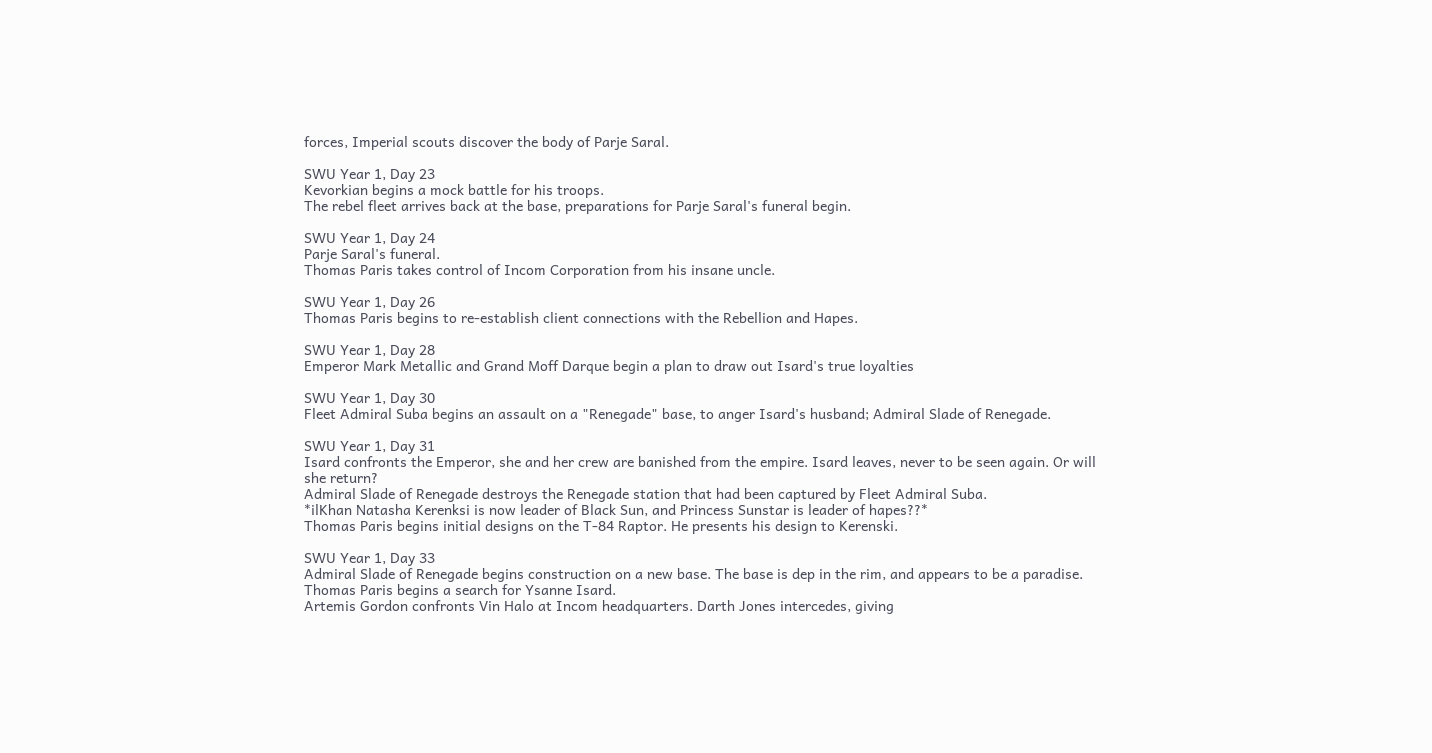forces, Imperial scouts discover the body of Parje Saral.

SWU Year 1, Day 23
Kevorkian begins a mock battle for his troops.
The rebel fleet arrives back at the base, preparations for Parje Saral's funeral begin.

SWU Year 1, Day 24
Parje Saral's funeral.
Thomas Paris takes control of Incom Corporation from his insane uncle.

SWU Year 1, Day 26
Thomas Paris begins to re-establish client connections with the Rebellion and Hapes.

SWU Year 1, Day 28
Emperor Mark Metallic and Grand Moff Darque begin a plan to draw out Isard's true loyalties

SWU Year 1, Day 30
Fleet Admiral Suba begins an assault on a "Renegade" base, to anger Isard's husband; Admiral Slade of Renegade.

SWU Year 1, Day 31
Isard confronts the Emperor, she and her crew are banished from the empire. Isard leaves, never to be seen again. Or will she return?
Admiral Slade of Renegade destroys the Renegade station that had been captured by Fleet Admiral Suba.
*ilKhan Natasha Kerenksi is now leader of Black Sun, and Princess Sunstar is leader of hapes??*
Thomas Paris begins initial designs on the T-84 Raptor. He presents his design to Kerenski.

SWU Year 1, Day 33
Admiral Slade of Renegade begins construction on a new base. The base is dep in the rim, and appears to be a paradise.
Thomas Paris begins a search for Ysanne Isard.
Artemis Gordon confronts Vin Halo at Incom headquarters. Darth Jones intercedes, giving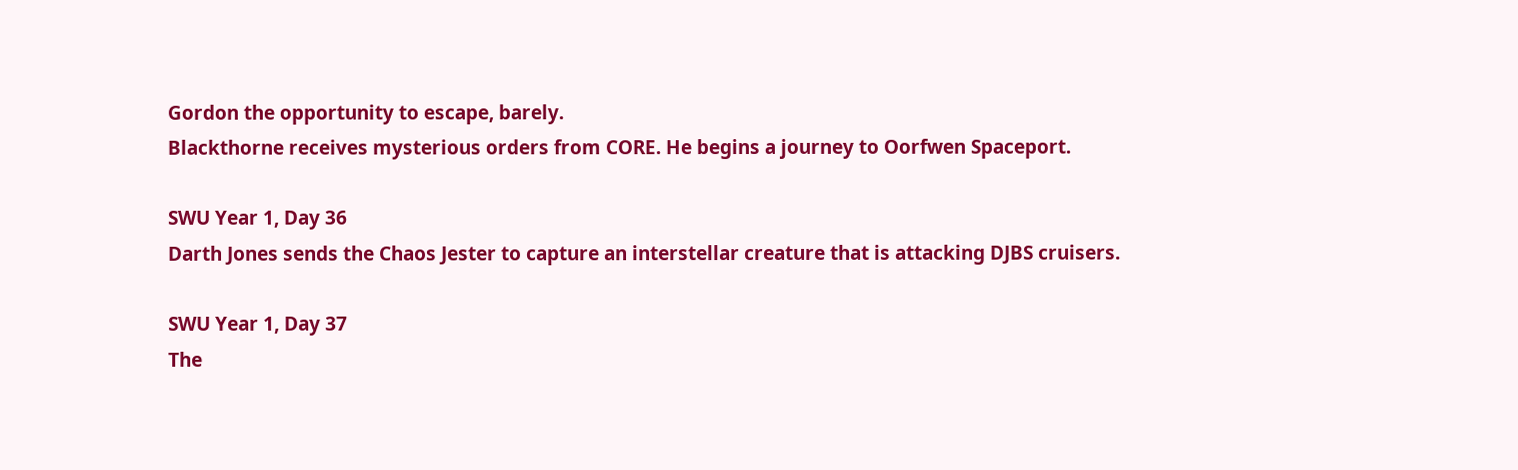Gordon the opportunity to escape, barely.
Blackthorne receives mysterious orders from CORE. He begins a journey to Oorfwen Spaceport.

SWU Year 1, Day 36
Darth Jones sends the Chaos Jester to capture an interstellar creature that is attacking DJBS cruisers.

SWU Year 1, Day 37
The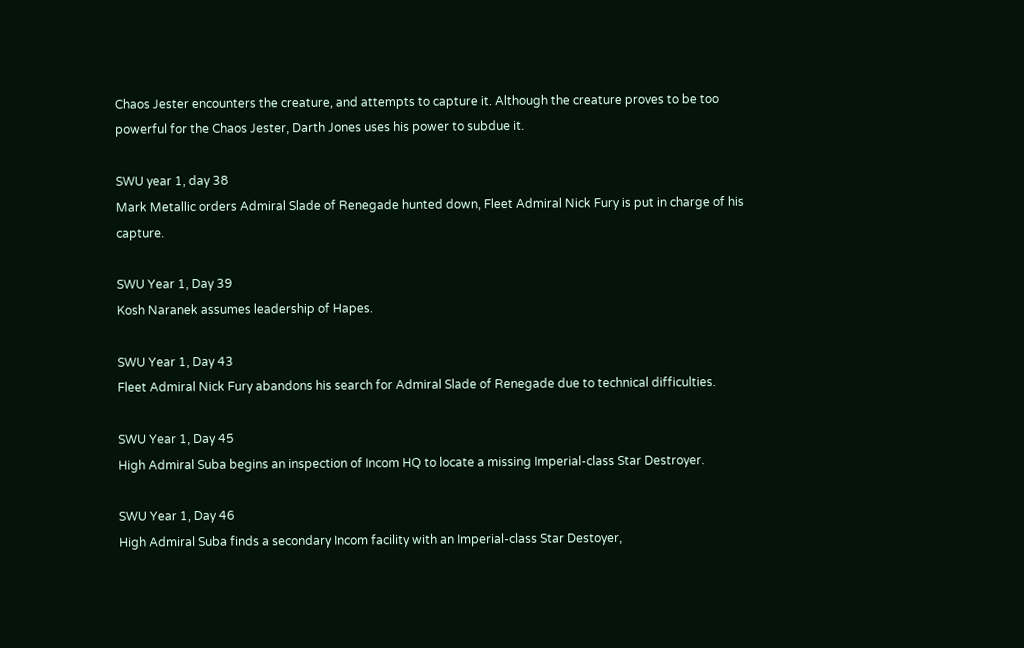Chaos Jester encounters the creature, and attempts to capture it. Although the creature proves to be too powerful for the Chaos Jester, Darth Jones uses his power to subdue it.

SWU year 1, day 38
Mark Metallic orders Admiral Slade of Renegade hunted down, Fleet Admiral Nick Fury is put in charge of his capture.

SWU Year 1, Day 39
Kosh Naranek assumes leadership of Hapes.

SWU Year 1, Day 43
Fleet Admiral Nick Fury abandons his search for Admiral Slade of Renegade due to technical difficulties.

SWU Year 1, Day 45
High Admiral Suba begins an inspection of Incom HQ to locate a missing Imperial-class Star Destroyer.

SWU Year 1, Day 46
High Admiral Suba finds a secondary Incom facility with an Imperial-class Star Destoyer,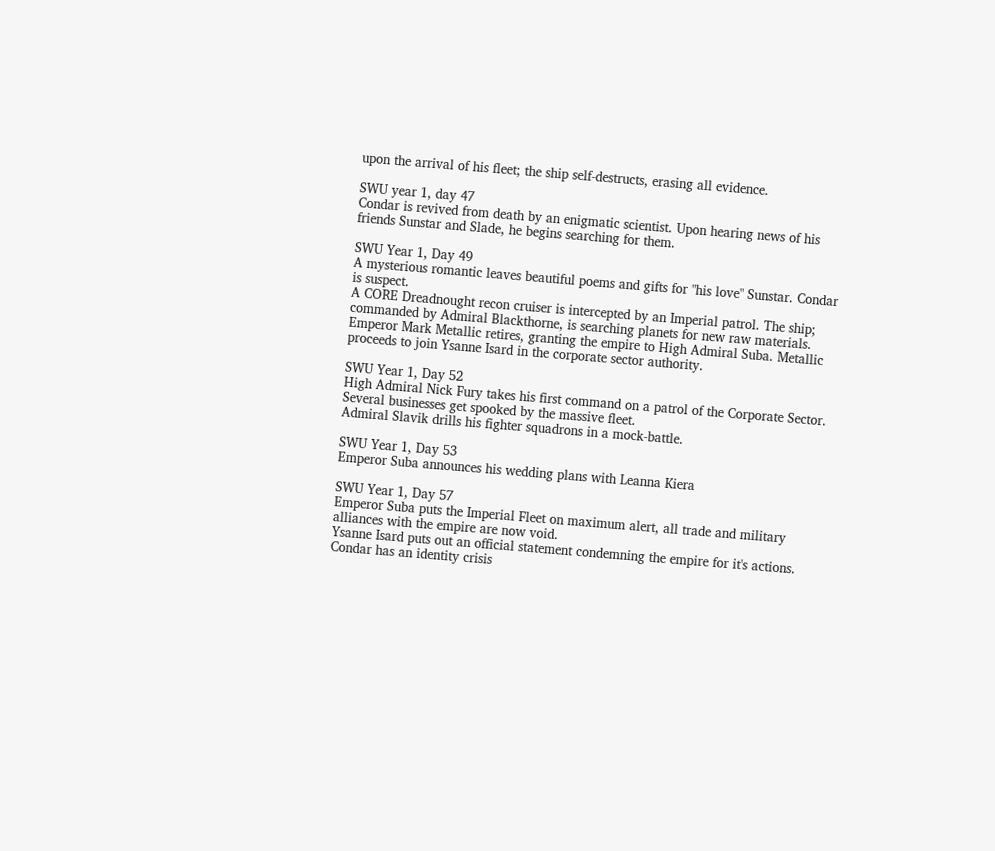upon the arrival of his fleet; the ship self-destructs, erasing all evidence.

SWU year 1, day 47
Condar is revived from death by an enigmatic scientist. Upon hearing news of his friends Sunstar and Slade, he begins searching for them.

SWU Year 1, Day 49
A mysterious romantic leaves beautiful poems and gifts for "his love" Sunstar. Condar is suspect.
A CORE Dreadnought recon cruiser is intercepted by an Imperial patrol. The ship; commanded by Admiral Blackthorne, is searching planets for new raw materials.
Emperor Mark Metallic retires, granting the empire to High Admiral Suba. Metallic proceeds to join Ysanne Isard in the corporate sector authority.

SWU Year 1, Day 52
High Admiral Nick Fury takes his first command on a patrol of the Corporate Sector. Several businesses get spooked by the massive fleet.
Admiral Slavik drills his fighter squadrons in a mock-battle.

SWU Year 1, Day 53
Emperor Suba announces his wedding plans with Leanna Kiera

SWU Year 1, Day 57
Emperor Suba puts the Imperial Fleet on maximum alert, all trade and military alliances with the empire are now void.
Ysanne Isard puts out an official statement condemning the empire for it's actions.
Condar has an identity crisis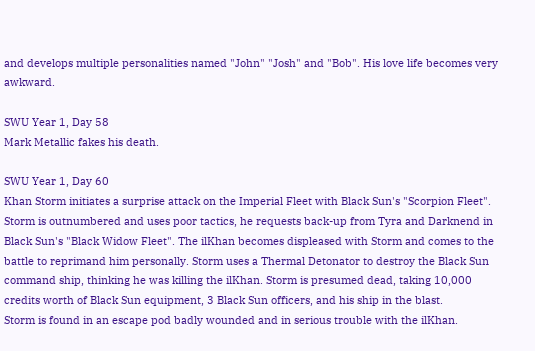and develops multiple personalities named "John" "Josh" and "Bob". His love life becomes very awkward.

SWU Year 1, Day 58
Mark Metallic fakes his death.

SWU Year 1, Day 60
Khan Storm initiates a surprise attack on the Imperial Fleet with Black Sun's "Scorpion Fleet". Storm is outnumbered and uses poor tactics, he requests back-up from Tyra and Darknend in Black Sun's "Black Widow Fleet". The ilKhan becomes displeased with Storm and comes to the battle to reprimand him personally. Storm uses a Thermal Detonator to destroy the Black Sun command ship, thinking he was killing the ilKhan. Storm is presumed dead, taking 10,000 credits worth of Black Sun equipment, 3 Black Sun officers, and his ship in the blast.
Storm is found in an escape pod badly wounded and in serious trouble with the ilKhan.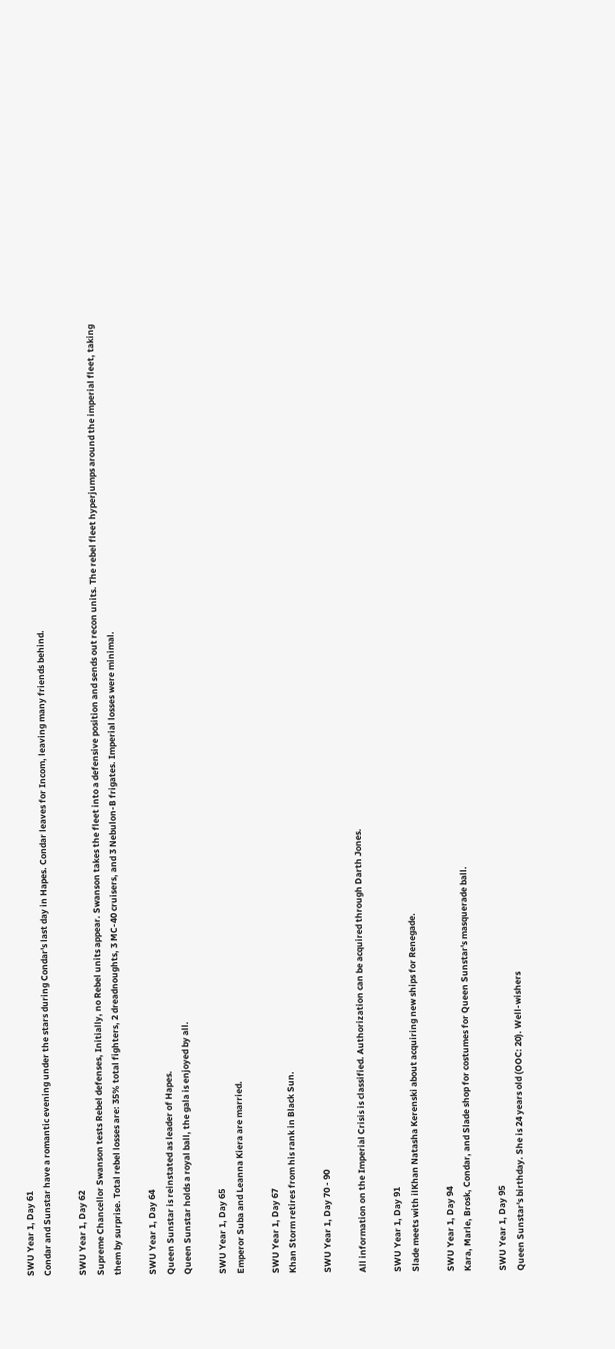SWU Year 1, Day 61
Condar and Sunstar have a romantic evening under the stars during Condar's last day in Hapes. Condar leaves for Incom, leaving many friends behind.

SWU Year 1, Day 62
Supreme Chancellor Swanson tests Rebel defenses, Initially, no Rebel units appear. Swanson takes the fleet into a defensive position and sends out recon units. The rebel fleet hyperjumps around the imperial fleet, taking them by surprise. Total rebel losses are: 35% total fighters, 2 dreadnoughts, 3 MC-40 cruisers, and 3 Nebulon-B frigates. Imperial losses were minimal.

SWU Year 1, Day 64
Queen Sunstar is reinstated as leader of Hapes.
Queen Sunstar holds a royal ball, the gala is enjoyed by all.

SWU Year 1, Day 65
Emperor Suba and Leanna Kiera are married.

SWU Year 1, Day 67
Khan Storm retires from his rank in Black Sun.

SWU Year 1, Day 70 - 90

All information on the Imperial Crisis is classified. Authorization can be acquired through Darth Jones.

SWU Year 1, Day 91
Slade meets with ilKhan Natasha Kerenski about acquiring new ships for Renegade.

SWU Year 1, Day 94
Kara, Marle, Brosk, Condar, and Slade shop for costumes for Queen Sunstar's masquerade ball.

SWU Year 1, Day 95
Queen Sunstar's birthday. She is 24 years old (OOC: 20). Well-wishers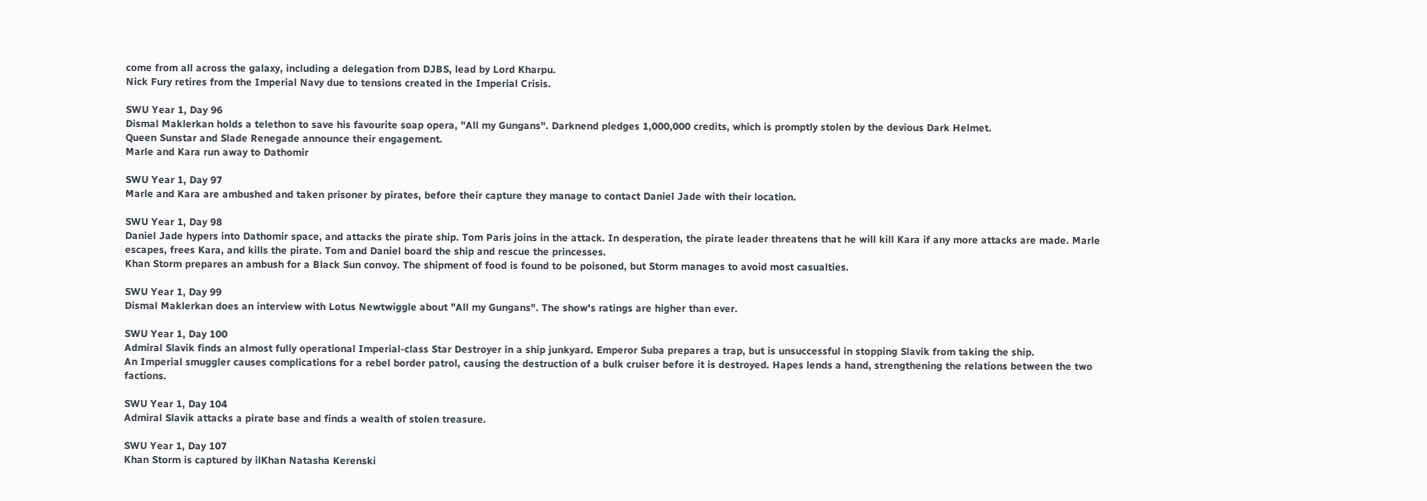come from all across the galaxy, including a delegation from DJBS, lead by Lord Kharpu.
Nick Fury retires from the Imperial Navy due to tensions created in the Imperial Crisis.

SWU Year 1, Day 96
Dismal Maklerkan holds a telethon to save his favourite soap opera, "All my Gungans". Darknend pledges 1,000,000 credits, which is promptly stolen by the devious Dark Helmet.
Queen Sunstar and Slade Renegade announce their engagement.
Marle and Kara run away to Dathomir

SWU Year 1, Day 97
Marle and Kara are ambushed and taken prisoner by pirates, before their capture they manage to contact Daniel Jade with their location.

SWU Year 1, Day 98
Daniel Jade hypers into Dathomir space, and attacks the pirate ship. Tom Paris joins in the attack. In desperation, the pirate leader threatens that he will kill Kara if any more attacks are made. Marle escapes, frees Kara, and kills the pirate. Tom and Daniel board the ship and rescue the princesses.
Khan Storm prepares an ambush for a Black Sun convoy. The shipment of food is found to be poisoned, but Storm manages to avoid most casualties.

SWU Year 1, Day 99
Dismal Maklerkan does an interview with Lotus Newtwiggle about "All my Gungans". The show's ratings are higher than ever.

SWU Year 1, Day 100
Admiral Slavik finds an almost fully operational Imperial-class Star Destroyer in a ship junkyard. Emperor Suba prepares a trap, but is unsuccessful in stopping Slavik from taking the ship.
An Imperial smuggler causes complications for a rebel border patrol, causing the destruction of a bulk cruiser before it is destroyed. Hapes lends a hand, strengthening the relations between the two factions.

SWU Year 1, Day 104
Admiral Slavik attacks a pirate base and finds a wealth of stolen treasure.

SWU Year 1, Day 107
Khan Storm is captured by ilKhan Natasha Kerenski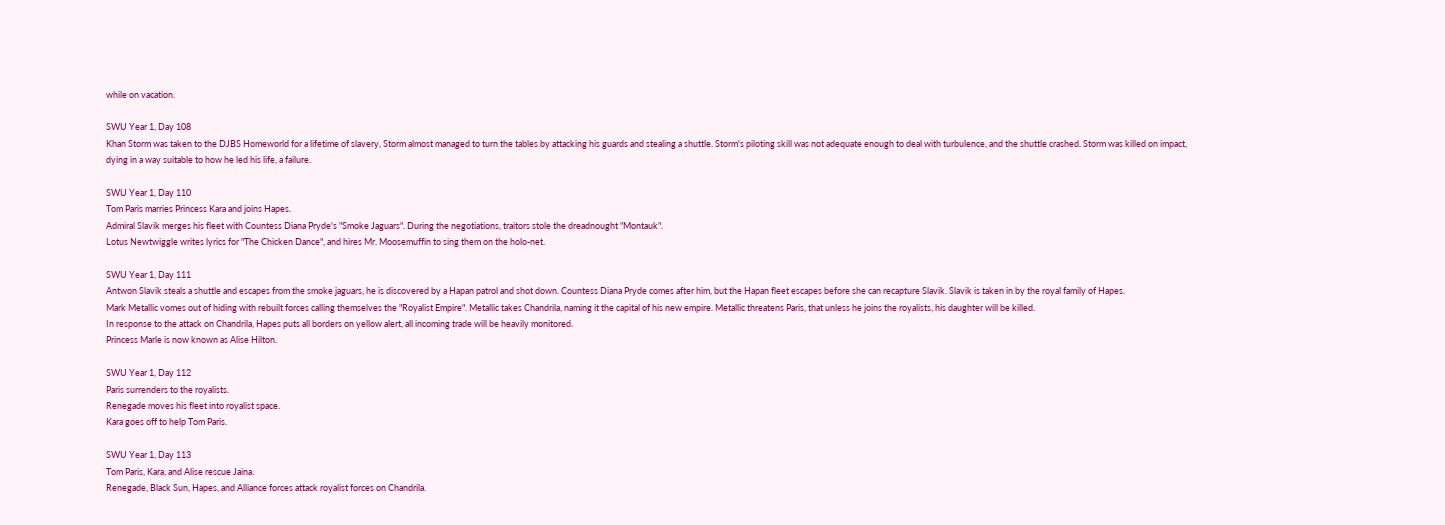while on vacation.

SWU Year 1, Day 108
Khan Storm was taken to the DJBS Homeworld for a lifetime of slavery, Storm almost managed to turn the tables by attacking his guards and stealing a shuttle. Storm's piloting skill was not adequate enough to deal with turbulence, and the shuttle crashed. Storm was killed on impact, dying in a way suitable to how he led his life, a failure.

SWU Year 1, Day 110
Tom Paris marries Princess Kara and joins Hapes.
Admiral Slavik merges his fleet with Countess Diana Pryde's "Smoke Jaguars". During the negotiations, traitors stole the dreadnought "Montauk".
Lotus Newtwiggle writes lyrics for "The Chicken Dance", and hires Mr. Moosemuffin to sing them on the holo-net.

SWU Year 1, Day 111
Antwon Slavik steals a shuttle and escapes from the smoke jaguars, he is discovered by a Hapan patrol and shot down. Countess Diana Pryde comes after him, but the Hapan fleet escapes before she can recapture Slavik. Slavik is taken in by the royal family of Hapes.
Mark Metallic vomes out of hiding with rebuilt forces calling themselves the "Royalist Empire". Metallic takes Chandrila, naming it the capital of his new empire. Metallic threatens Paris, that unless he joins the royalists, his daughter will be killed.
In response to the attack on Chandrila, Hapes puts all borders on yellow alert, all incoming trade will be heavily monitored.
Princess Marle is now known as Alise Hilton.

SWU Year 1, Day 112
Paris surrenders to the royalists.
Renegade moves his fleet into royalist space.
Kara goes off to help Tom Paris.

SWU Year 1, Day 113
Tom Paris, Kara, and Alise rescue Jaina.
Renegade, Black Sun, Hapes, and Alliance forces attack royalist forces on Chandrila.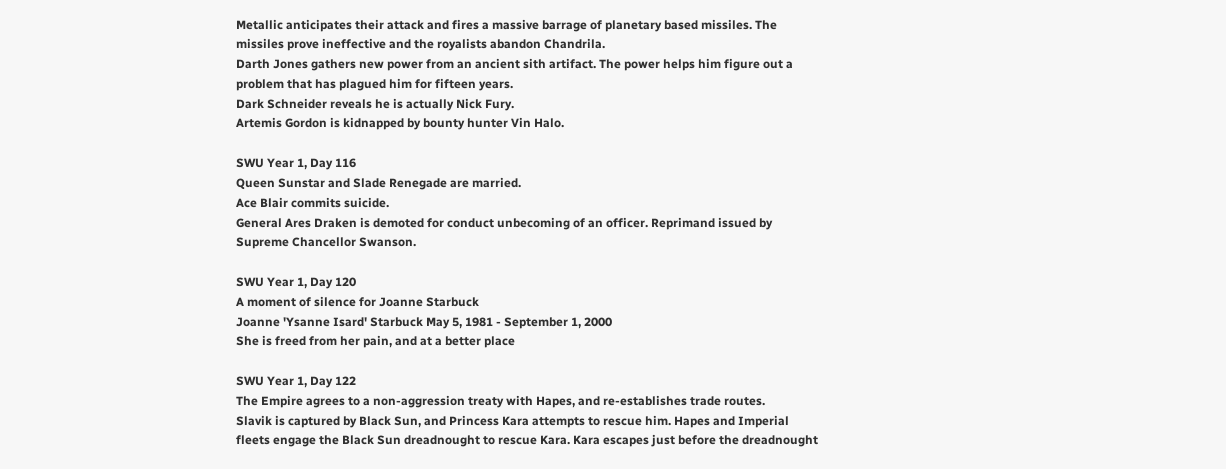Metallic anticipates their attack and fires a massive barrage of planetary based missiles. The missiles prove ineffective and the royalists abandon Chandrila.
Darth Jones gathers new power from an ancient sith artifact. The power helps him figure out a problem that has plagued him for fifteen years.
Dark Schneider reveals he is actually Nick Fury.
Artemis Gordon is kidnapped by bounty hunter Vin Halo.

SWU Year 1, Day 116
Queen Sunstar and Slade Renegade are married.
Ace Blair commits suicide.
General Ares Draken is demoted for conduct unbecoming of an officer. Reprimand issued by Supreme Chancellor Swanson.

SWU Year 1, Day 120
A moment of silence for Joanne Starbuck
Joanne 'Ysanne Isard' Starbuck May 5, 1981 - September 1, 2000
She is freed from her pain, and at a better place

SWU Year 1, Day 122
The Empire agrees to a non-aggression treaty with Hapes, and re-establishes trade routes.
Slavik is captured by Black Sun, and Princess Kara attempts to rescue him. Hapes and Imperial fleets engage the Black Sun dreadnought to rescue Kara. Kara escapes just before the dreadnought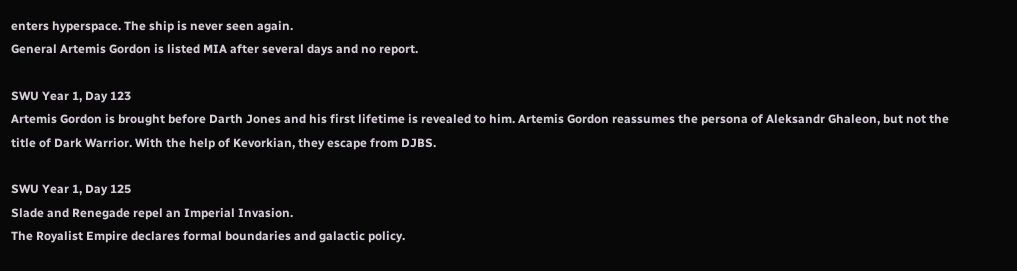enters hyperspace. The ship is never seen again.
General Artemis Gordon is listed MIA after several days and no report.

SWU Year 1, Day 123
Artemis Gordon is brought before Darth Jones and his first lifetime is revealed to him. Artemis Gordon reassumes the persona of Aleksandr Ghaleon, but not the title of Dark Warrior. With the help of Kevorkian, they escape from DJBS.

SWU Year 1, Day 125
Slade and Renegade repel an Imperial Invasion.
The Royalist Empire declares formal boundaries and galactic policy.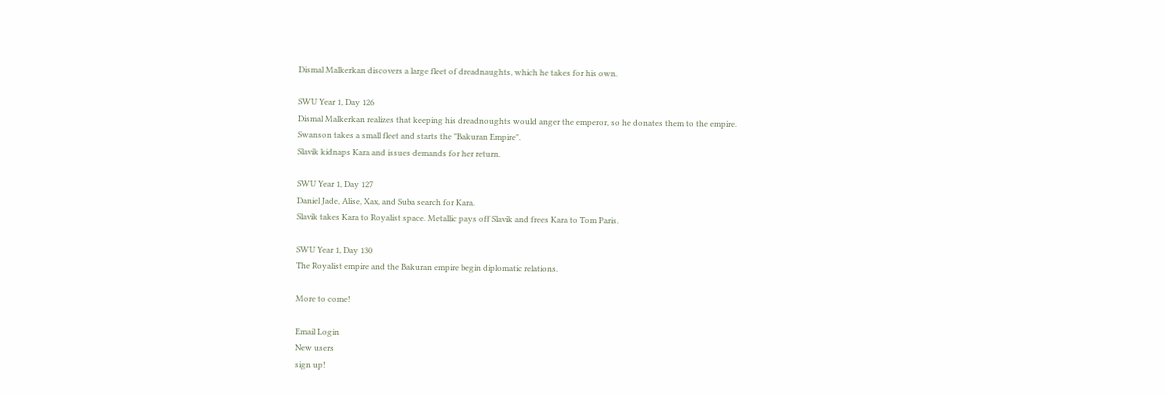Dismal Malkerkan discovers a large fleet of dreadnaughts, which he takes for his own.

SWU Year 1, Day 126
Dismal Malkerkan realizes that keeping his dreadnoughts would anger the emperor, so he donates them to the empire.
Swanson takes a small fleet and starts the "Bakuran Empire".
Slavik kidnaps Kara and issues demands for her return.

SWU Year 1, Day 127
Daniel Jade, Alise, Xax, and Suba search for Kara.
Slavik takes Kara to Royalist space. Metallic pays off Slavik and frees Kara to Tom Paris.

SWU Year 1, Day 130
The Royalist empire and the Bakuran empire begin diplomatic relations.

More to come!

Email Login
New users
sign up!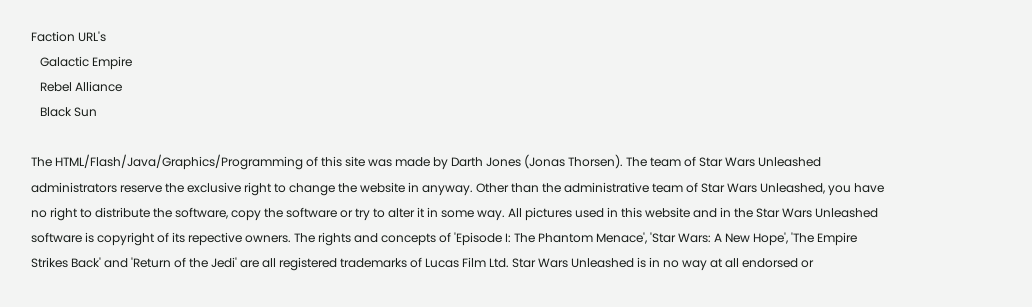Faction URL's
   Galactic Empire
   Rebel Alliance
   Black Sun

The HTML/Flash/Java/Graphics/Programming of this site was made by Darth Jones (Jonas Thorsen). The team of Star Wars Unleashed administrators reserve the exclusive right to change the website in anyway. Other than the administrative team of Star Wars Unleashed, you have no right to distribute the software, copy the software or try to alter it in some way. All pictures used in this website and in the Star Wars Unleashed software is copyright of its repective owners. The rights and concepts of 'Episode I: The Phantom Menace', 'Star Wars: A New Hope', 'The Empire Strikes Back' and 'Return of the Jedi' are all registered trademarks of Lucas Film Ltd. Star Wars Unleashed is in no way at all endorsed or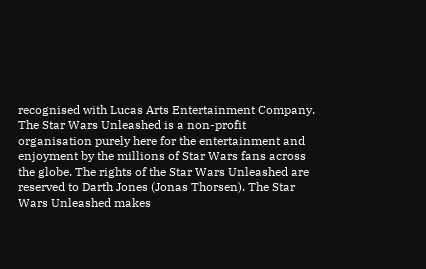recognised with Lucas Arts Entertainment Company. The Star Wars Unleashed is a non-profit organisation purely here for the entertainment and enjoyment by the millions of Star Wars fans across the globe. The rights of the Star Wars Unleashed are reserved to Darth Jones (Jonas Thorsen). The Star Wars Unleashed makes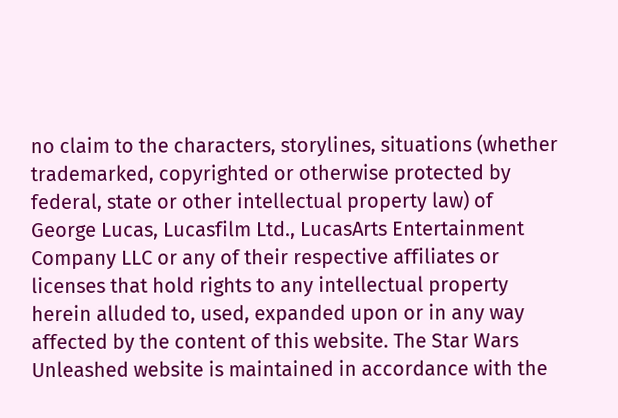no claim to the characters, storylines, situations (whether trademarked, copyrighted or otherwise protected by federal, state or other intellectual property law) of George Lucas, Lucasfilm Ltd., LucasArts Entertainment Company LLC or any of their respective affiliates or licenses that hold rights to any intellectual property herein alluded to, used, expanded upon or in any way affected by the content of this website. The Star Wars Unleashed website is maintained in accordance with the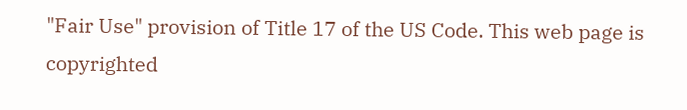"Fair Use" provision of Title 17 of the US Code. This web page is copyrighted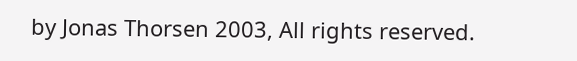by Jonas Thorsen 2003, All rights reserved.